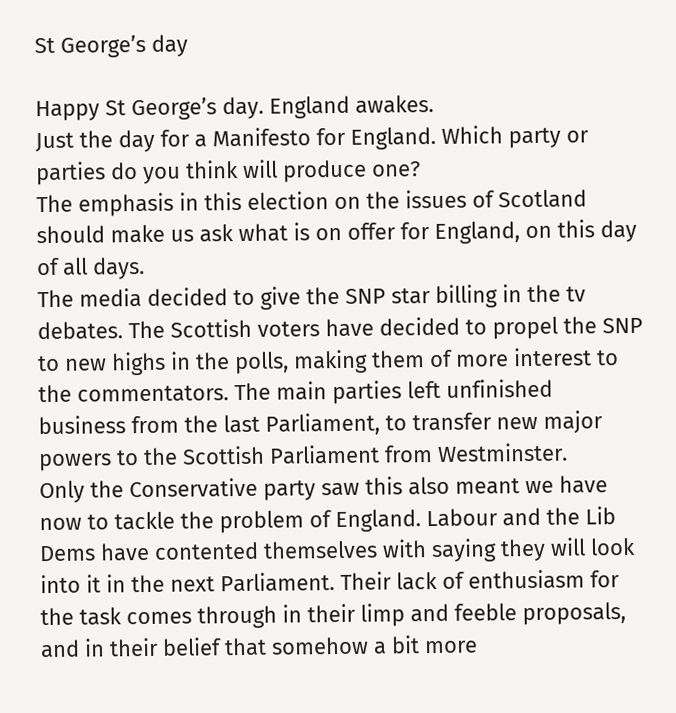St George’s day

Happy St George’s day. England awakes.
Just the day for a Manifesto for England. Which party or parties do you think will produce one?
The emphasis in this election on the issues of Scotland should make us ask what is on offer for England, on this day of all days.
The media decided to give the SNP star billing in the tv debates. The Scottish voters have decided to propel the SNP to new highs in the polls, making them of more interest to the commentators. The main parties left unfinished business from the last Parliament, to transfer new major powers to the Scottish Parliament from Westminster.
Only the Conservative party saw this also meant we have now to tackle the problem of England. Labour and the Lib Dems have contented themselves with saying they will look into it in the next Parliament. Their lack of enthusiasm for the task comes through in their limp and feeble proposals, and in their belief that somehow a bit more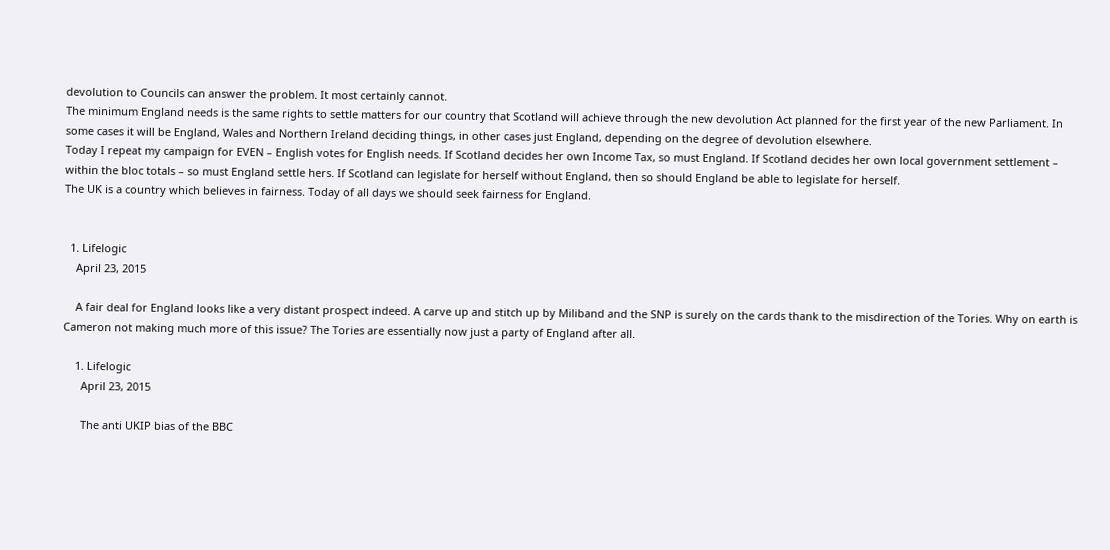devolution to Councils can answer the problem. It most certainly cannot.
The minimum England needs is the same rights to settle matters for our country that Scotland will achieve through the new devolution Act planned for the first year of the new Parliament. In some cases it will be England, Wales and Northern Ireland deciding things, in other cases just England, depending on the degree of devolution elsewhere.
Today I repeat my campaign for EVEN – English votes for English needs. If Scotland decides her own Income Tax, so must England. If Scotland decides her own local government settlement – within the bloc totals – so must England settle hers. If Scotland can legislate for herself without England, then so should England be able to legislate for herself.
The UK is a country which believes in fairness. Today of all days we should seek fairness for England.


  1. Lifelogic
    April 23, 2015

    A fair deal for England looks like a very distant prospect indeed. A carve up and stitch up by Miliband and the SNP is surely on the cards thank to the misdirection of the Tories. Why on earth is Cameron not making much more of this issue? The Tories are essentially now just a party of England after all.

    1. Lifelogic
      April 23, 2015

      The anti UKIP bias of the BBC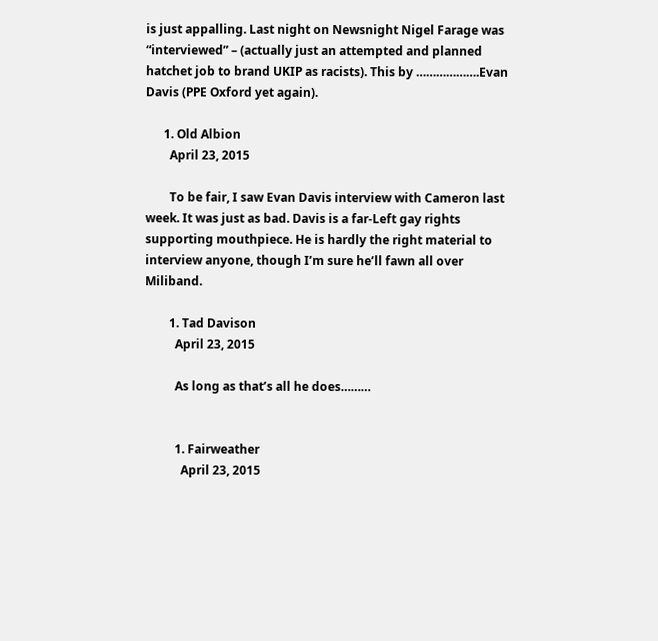is just appalling. Last night on Newsnight Nigel Farage was “interviewed” – (actually just an attempted and planned hatchet job to brand UKIP as racists). This by ……………….Evan Davis (PPE Oxford yet again).

      1. Old Albion
        April 23, 2015

        To be fair, I saw Evan Davis interview with Cameron last week. It was just as bad. Davis is a far-Left gay rights supporting mouthpiece. He is hardly the right material to interview anyone, though I’m sure he’ll fawn all over Miliband.

        1. Tad Davison
          April 23, 2015

          As long as that’s all he does………


          1. Fairweather
            April 23, 2015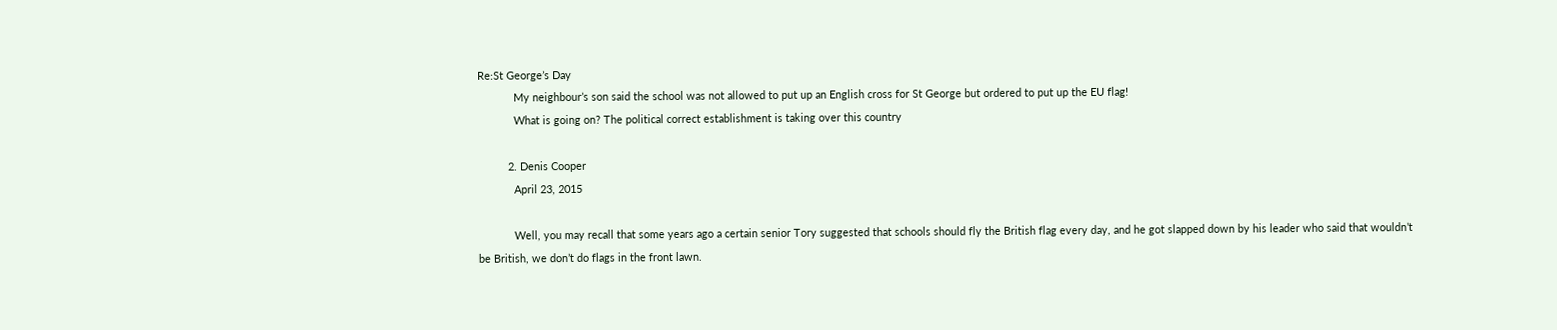Re:St George’s Day
            My neighbour’s son said the school was not allowed to put up an English cross for St George but ordered to put up the EU flag!
            What is going on? The political correct establishment is taking over this country

          2. Denis Cooper
            April 23, 2015

            Well, you may recall that some years ago a certain senior Tory suggested that schools should fly the British flag every day, and he got slapped down by his leader who said that wouldn’t be British, we don’t do flags in the front lawn.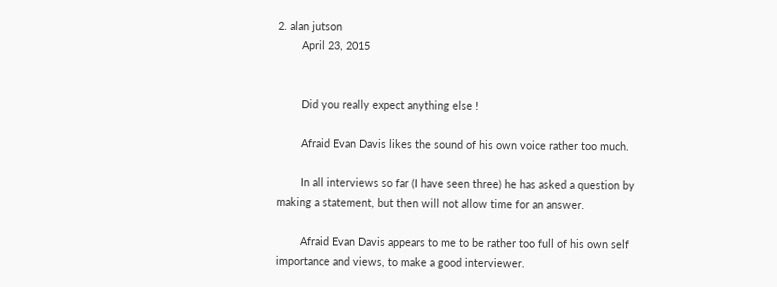2. alan jutson
        April 23, 2015


        Did you really expect anything else !

        Afraid Evan Davis likes the sound of his own voice rather too much.

        In all interviews so far (I have seen three) he has asked a question by making a statement, but then will not allow time for an answer.

        Afraid Evan Davis appears to me to be rather too full of his own self importance and views, to make a good interviewer.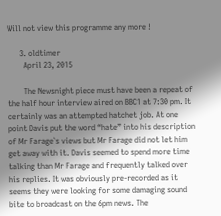Will not view this programme any more !

      3. oldtimer
        April 23, 2015

        The Newsnight piece must have been a repeat of the half hour interview aired on BBC1 at 7:30 pm. It certainly was an attempted hatchet job. At one point Davis put the word “hate” into his description of Mr Farage`s views but Mr Farage did not let him get away with it. Davis seemed to spend more time talking than Mr Farage and frequently talked over his replies. It was obviously pre-recorded as it seems they were looking for some damaging sound bite to broadcast on the 6pm news. The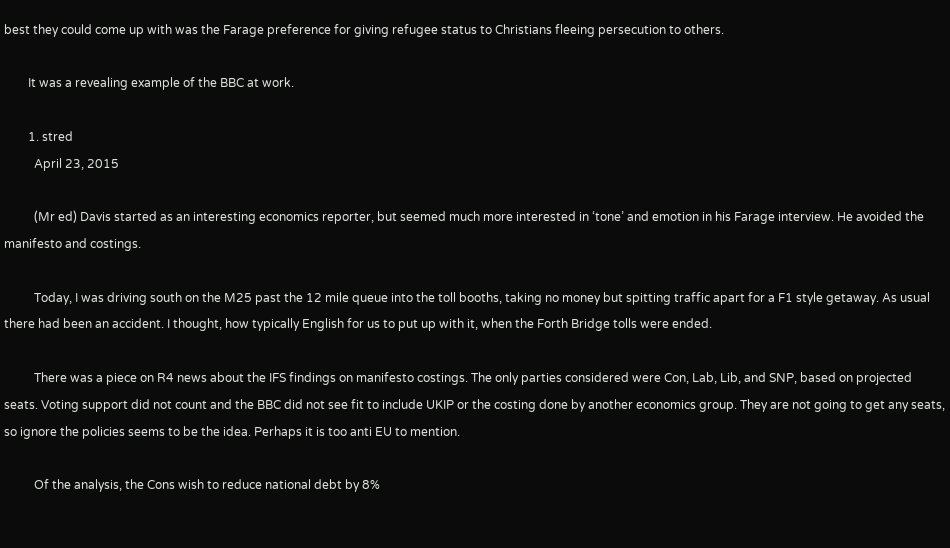best they could come up with was the Farage preference for giving refugee status to Christians fleeing persecution to others.

        It was a revealing example of the BBC at work.

        1. stred
          April 23, 2015

          (Mr ed) Davis started as an interesting economics reporter, but seemed much more interested in ‘tone’ and emotion in his Farage interview. He avoided the manifesto and costings.

          Today, I was driving south on the M25 past the 12 mile queue into the toll booths, taking no money but spitting traffic apart for a F1 style getaway. As usual there had been an accident. I thought, how typically English for us to put up with it, when the Forth Bridge tolls were ended.

          There was a piece on R4 news about the IFS findings on manifesto costings. The only parties considered were Con, Lab, Lib, and SNP, based on projected seats. Voting support did not count and the BBC did not see fit to include UKIP or the costing done by another economics group. They are not going to get any seats, so ignore the policies seems to be the idea. Perhaps it is too anti EU to mention.

          Of the analysis, the Cons wish to reduce national debt by 8%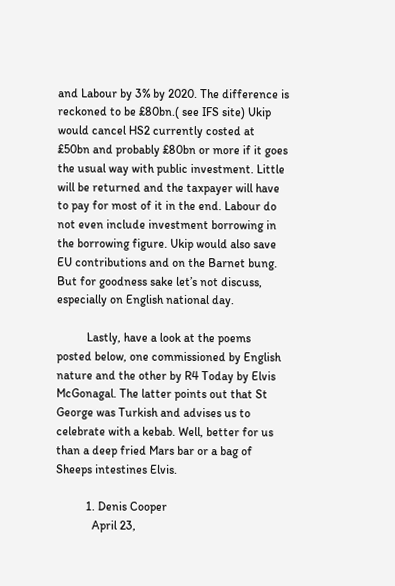and Labour by 3% by 2020. The difference is reckoned to be £80bn.( see IFS site) Ukip would cancel HS2 currently costed at £50bn and probably £80bn or more if it goes the usual way with public investment. Little will be returned and the taxpayer will have to pay for most of it in the end. Labour do not even include investment borrowing in the borrowing figure. Ukip would also save EU contributions and on the Barnet bung. But for goodness sake let’s not discuss, especially on English national day.

          Lastly, have a look at the poems posted below, one commissioned by English nature and the other by R4 Today by Elvis McGonagal. The latter points out that St George was Turkish and advises us to celebrate with a kebab. Well, better for us than a deep fried Mars bar or a bag of Sheeps intestines Elvis.

          1. Denis Cooper
            April 23,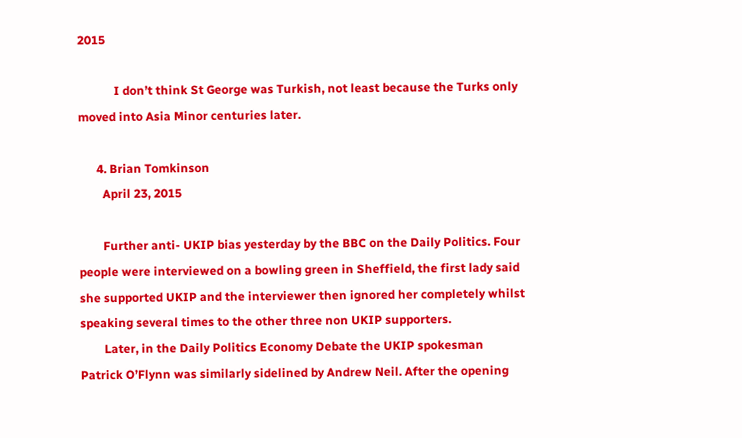2015

            I don’t think St George was Turkish, not least because the Turks only moved into Asia Minor centuries later.

      4. Brian Tomkinson
        April 23, 2015

        Further anti- UKIP bias yesterday by the BBC on the Daily Politics. Four people were interviewed on a bowling green in Sheffield, the first lady said she supported UKIP and the interviewer then ignored her completely whilst speaking several times to the other three non UKIP supporters.
        Later, in the Daily Politics Economy Debate the UKIP spokesman Patrick O’Flynn was similarly sidelined by Andrew Neil. After the opening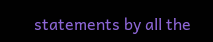statements by all the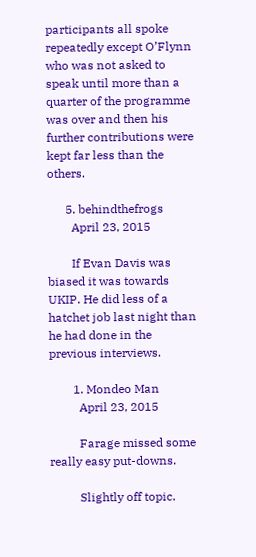participants all spoke repeatedly except O’Flynn who was not asked to speak until more than a quarter of the programme was over and then his further contributions were kept far less than the others.

      5. behindthefrogs
        April 23, 2015

        If Evan Davis was biased it was towards UKIP. He did less of a hatchet job last night than he had done in the previous interviews.

        1. Mondeo Man
          April 23, 2015

          Farage missed some really easy put-downs.

          Slightly off topic.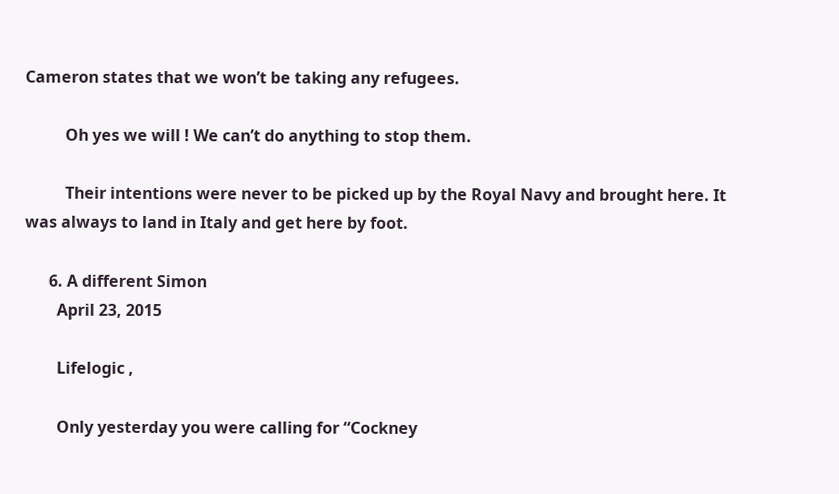Cameron states that we won’t be taking any refugees.

          Oh yes we will ! We can’t do anything to stop them.

          Their intentions were never to be picked up by the Royal Navy and brought here. It was always to land in Italy and get here by foot.

      6. A different Simon
        April 23, 2015

        Lifelogic ,

        Only yesterday you were calling for “Cockney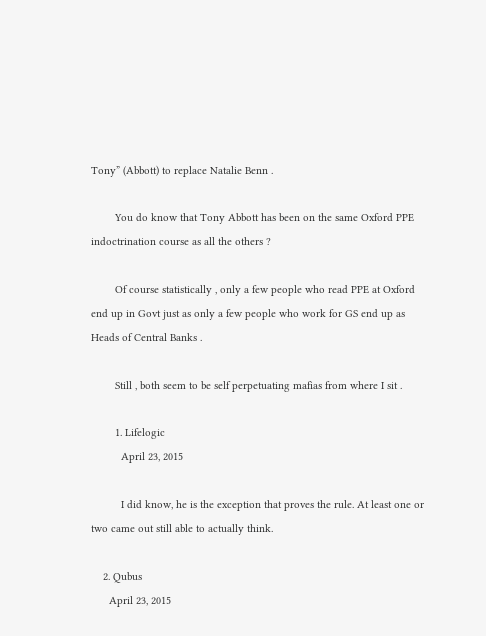Tony” (Abbott) to replace Natalie Benn .

        You do know that Tony Abbott has been on the same Oxford PPE indoctrination course as all the others ?

        Of course statistically , only a few people who read PPE at Oxford end up in Govt just as only a few people who work for GS end up as Heads of Central Banks .

        Still , both seem to be self perpetuating mafias from where I sit .

        1. Lifelogic
          April 23, 2015

          I did know, he is the exception that proves the rule. At least one or two came out still able to actually think.

    2. Qubus
      April 23, 2015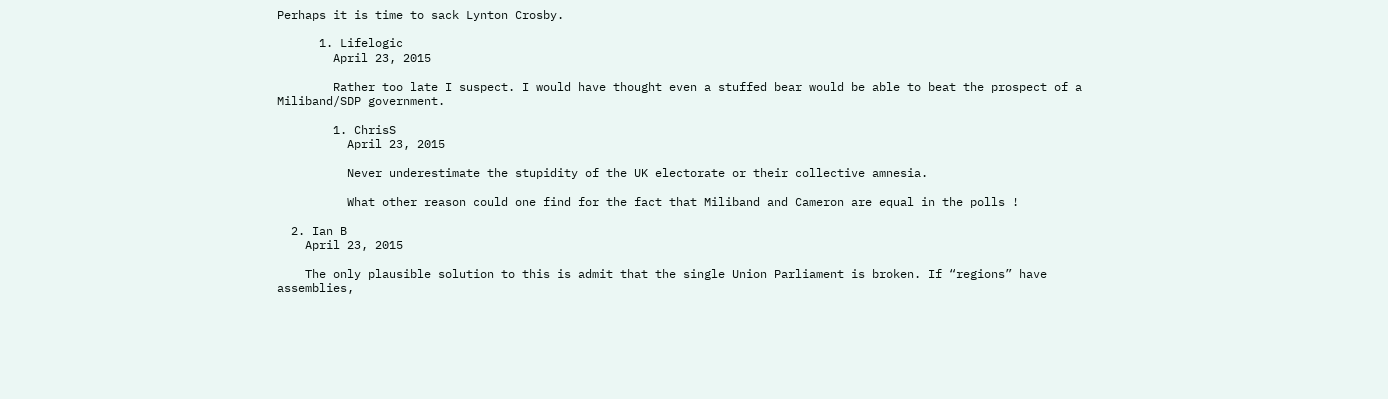Perhaps it is time to sack Lynton Crosby.

      1. Lifelogic
        April 23, 2015

        Rather too late I suspect. I would have thought even a stuffed bear would be able to beat the prospect of a Miliband/SDP government.

        1. ChrisS
          April 23, 2015

          Never underestimate the stupidity of the UK electorate or their collective amnesia.

          What other reason could one find for the fact that Miliband and Cameron are equal in the polls !

  2. Ian B
    April 23, 2015

    The only plausible solution to this is admit that the single Union Parliament is broken. If “regions” have assemblies,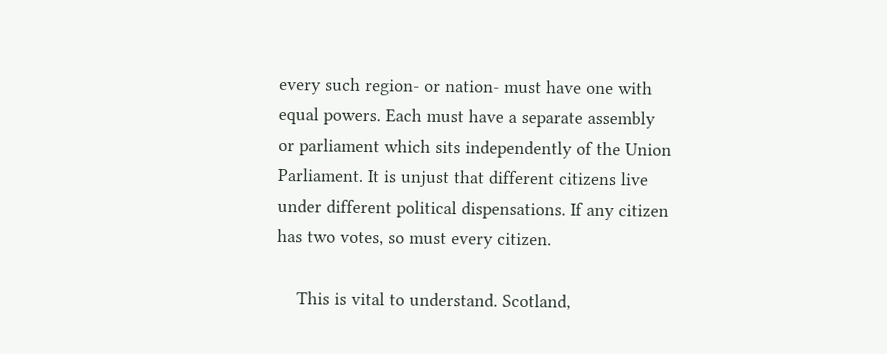every such region- or nation- must have one with equal powers. Each must have a separate assembly or parliament which sits independently of the Union Parliament. It is unjust that different citizens live under different political dispensations. If any citizen has two votes, so must every citizen.

    This is vital to understand. Scotland,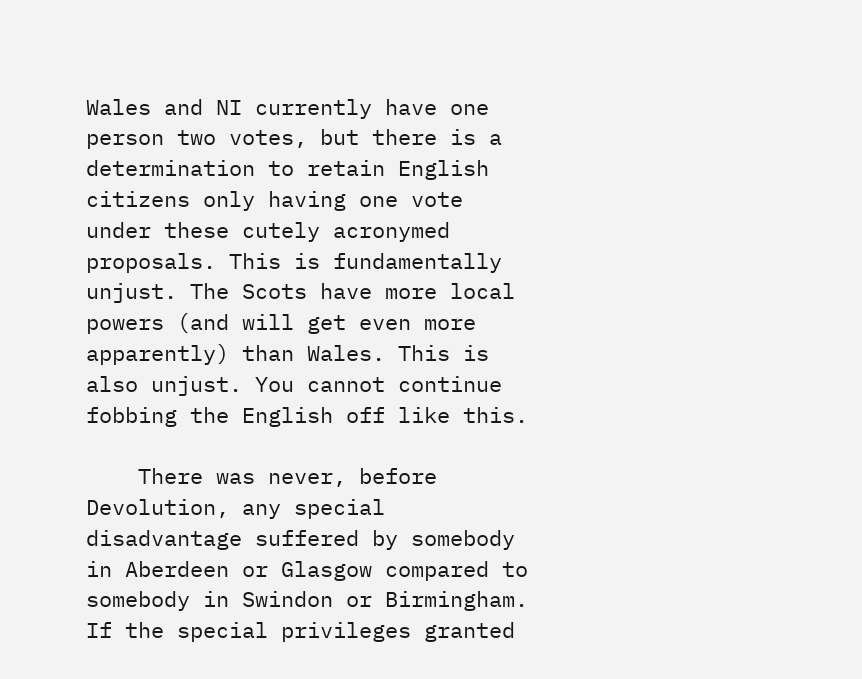Wales and NI currently have one person two votes, but there is a determination to retain English citizens only having one vote under these cutely acronymed proposals. This is fundamentally unjust. The Scots have more local powers (and will get even more apparently) than Wales. This is also unjust. You cannot continue fobbing the English off like this.

    There was never, before Devolution, any special disadvantage suffered by somebody in Aberdeen or Glasgow compared to somebody in Swindon or Birmingham. If the special privileges granted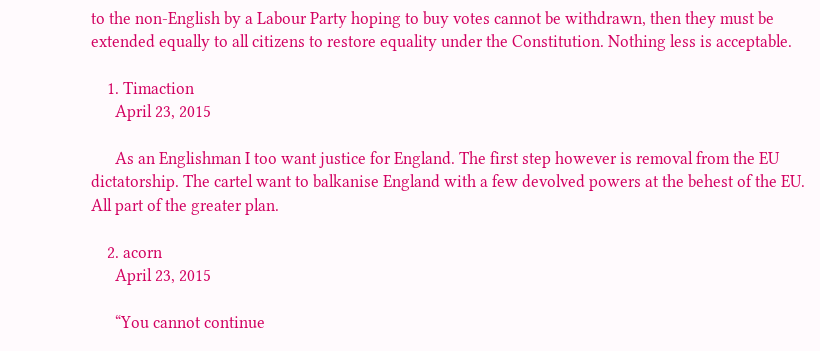to the non-English by a Labour Party hoping to buy votes cannot be withdrawn, then they must be extended equally to all citizens to restore equality under the Constitution. Nothing less is acceptable.

    1. Timaction
      April 23, 2015

      As an Englishman I too want justice for England. The first step however is removal from the EU dictatorship. The cartel want to balkanise England with a few devolved powers at the behest of the EU. All part of the greater plan.

    2. acorn
      April 23, 2015

      “You cannot continue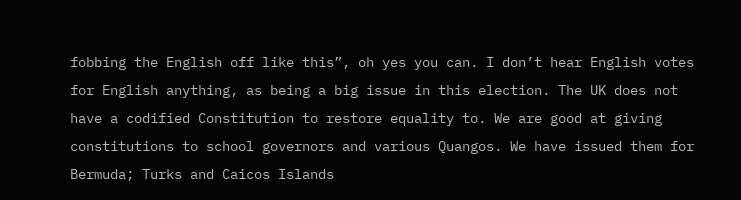fobbing the English off like this”, oh yes you can. I don’t hear English votes for English anything, as being a big issue in this election. The UK does not have a codified Constitution to restore equality to. We are good at giving constitutions to school governors and various Quangos. We have issued them for Bermuda; Turks and Caicos Islands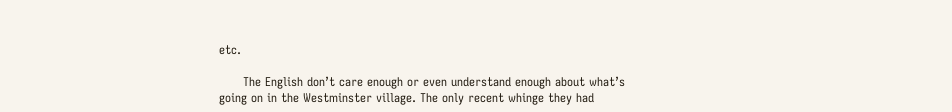etc.

      The English don’t care enough or even understand enough about what’s going on in the Westminster village. The only recent whinge they had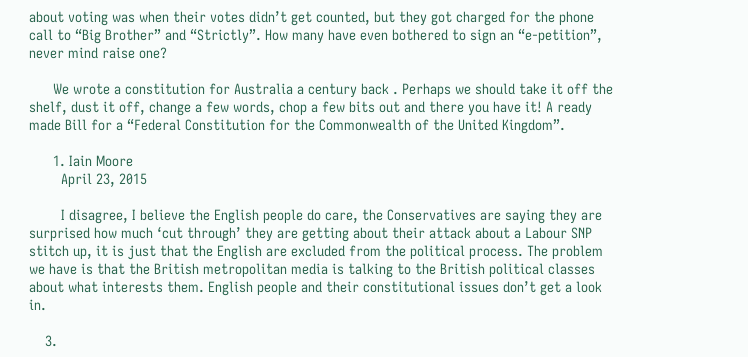about voting was when their votes didn’t get counted, but they got charged for the phone call to “Big Brother” and “Strictly”. How many have even bothered to sign an “e-petition”, never mind raise one?

      We wrote a constitution for Australia a century back . Perhaps we should take it off the shelf, dust it off, change a few words, chop a few bits out and there you have it! A ready made Bill for a “Federal Constitution for the Commonwealth of the United Kingdom”.

      1. Iain Moore
        April 23, 2015

        I disagree, I believe the English people do care, the Conservatives are saying they are surprised how much ‘cut through’ they are getting about their attack about a Labour SNP stitch up, it is just that the English are excluded from the political process. The problem we have is that the British metropolitan media is talking to the British political classes about what interests them. English people and their constitutional issues don’t get a look in.

    3.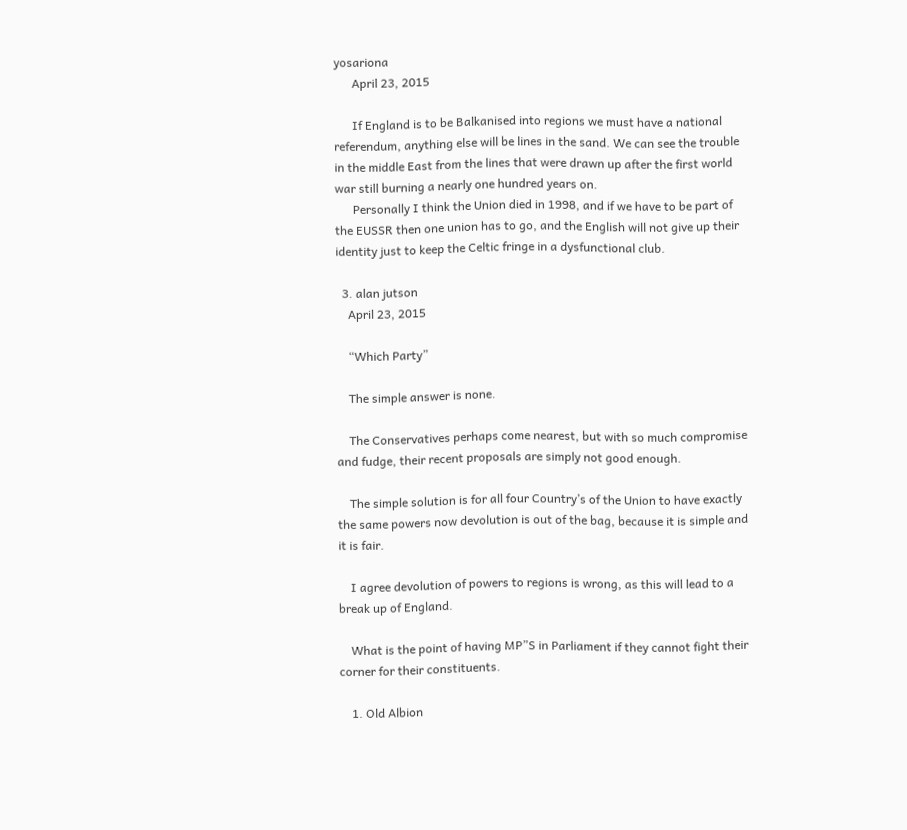yosariona
      April 23, 2015

      If England is to be Balkanised into regions we must have a national referendum, anything else will be lines in the sand. We can see the trouble in the middle East from the lines that were drawn up after the first world war still burning a nearly one hundred years on.
      Personally I think the Union died in 1998, and if we have to be part of the EUSSR then one union has to go, and the English will not give up their identity just to keep the Celtic fringe in a dysfunctional club.

  3. alan jutson
    April 23, 2015

    “Which Party”

    The simple answer is none.

    The Conservatives perhaps come nearest, but with so much compromise and fudge, their recent proposals are simply not good enough.

    The simple solution is for all four Country’s of the Union to have exactly the same powers now devolution is out of the bag, because it is simple and it is fair.

    I agree devolution of powers to regions is wrong, as this will lead to a break up of England.

    What is the point of having MP”S in Parliament if they cannot fight their corner for their constituents.

    1. Old Albion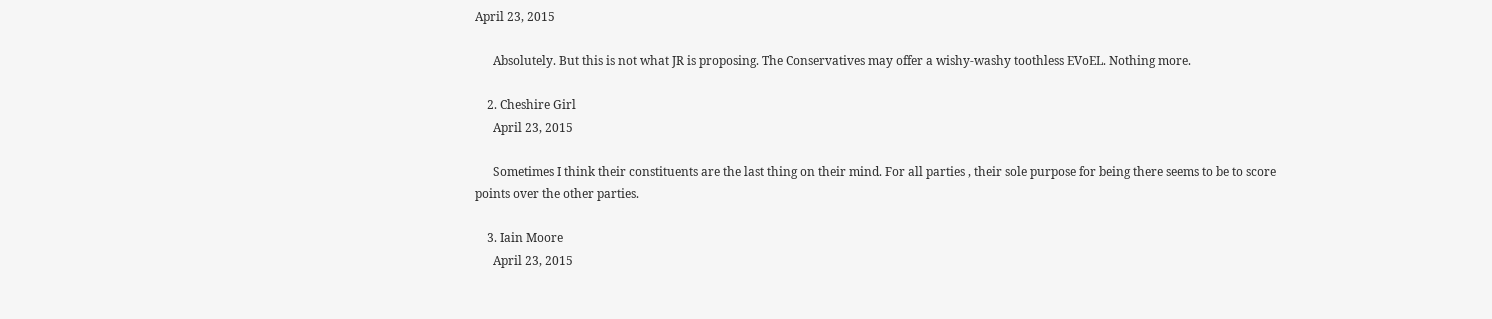April 23, 2015

      Absolutely. But this is not what JR is proposing. The Conservatives may offer a wishy-washy toothless EVoEL. Nothing more.

    2. Cheshire Girl
      April 23, 2015

      Sometimes I think their constituents are the last thing on their mind. For all parties , their sole purpose for being there seems to be to score points over the other parties.

    3. Iain Moore
      April 23, 2015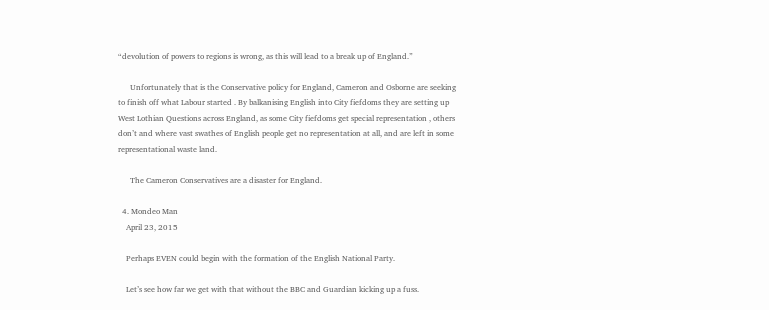“devolution of powers to regions is wrong, as this will lead to a break up of England.”

      Unfortunately that is the Conservative policy for England, Cameron and Osborne are seeking to finish off what Labour started . By balkanising English into City fiefdoms they are setting up West Lothian Questions across England, as some City fiefdoms get special representation , others don’t and where vast swathes of English people get no representation at all, and are left in some representational waste land.

      The Cameron Conservatives are a disaster for England.

  4. Mondeo Man
    April 23, 2015

    Perhaps EVEN could begin with the formation of the English National Party.

    Let’s see how far we get with that without the BBC and Guardian kicking up a fuss.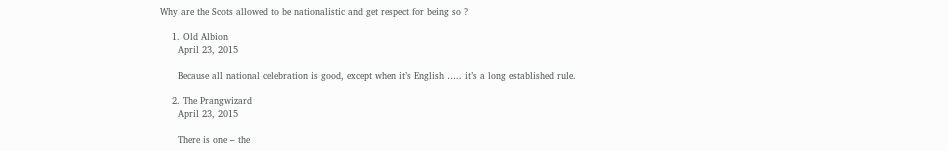Why are the Scots allowed to be nationalistic and get respect for being so ?

    1. Old Albion
      April 23, 2015

      Because all national celebration is good, except when it’s English ….. it’s a long established rule.

    2. The Prangwizard
      April 23, 2015

      There is one – the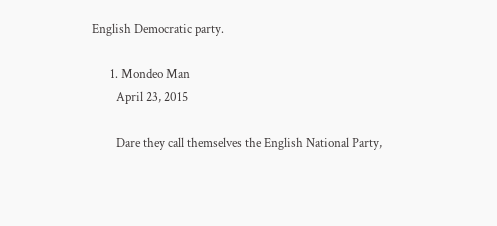English Democratic party.

      1. Mondeo Man
        April 23, 2015

        Dare they call themselves the English National Party,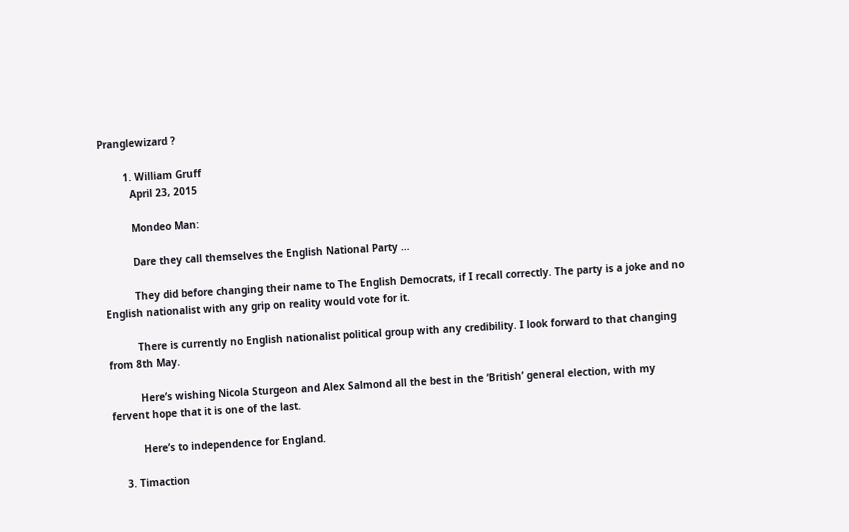Pranglewizard ?

        1. William Gruff
          April 23, 2015

          Mondeo Man:

          Dare they call themselves the English National Party …

          They did before changing their name to The English Democrats, if I recall correctly. The party is a joke and no English nationalist with any grip on reality would vote for it.

          There is currently no English nationalist political group with any credibility. I look forward to that changing from 8th May.

          Here’s wishing Nicola Sturgeon and Alex Salmond all the best in the ‘British’ general election, with my fervent hope that it is one of the last.

          Here’s to independence for England.

    3. Timaction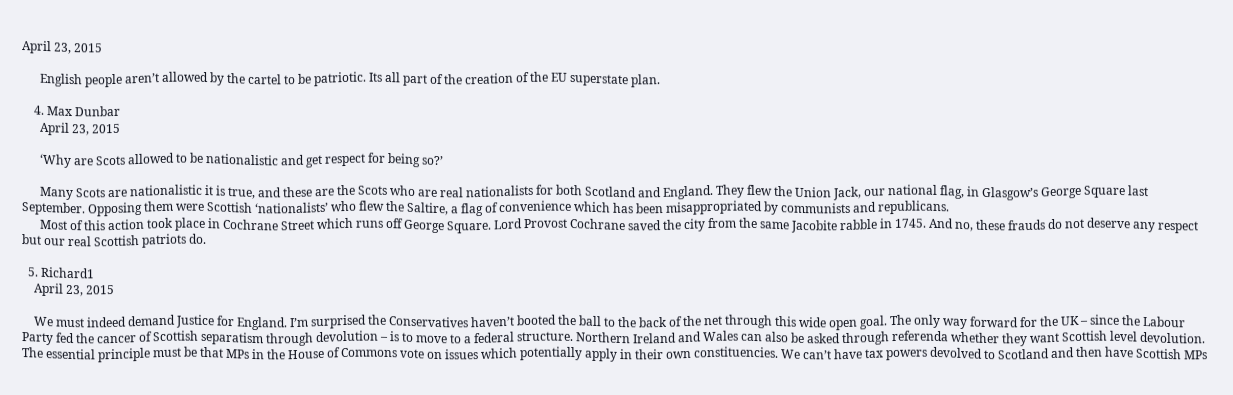April 23, 2015

      English people aren’t allowed by the cartel to be patriotic. Its all part of the creation of the EU superstate plan.

    4. Max Dunbar
      April 23, 2015

      ‘Why are Scots allowed to be nationalistic and get respect for being so?’

      Many Scots are nationalistic it is true, and these are the Scots who are real nationalists for both Scotland and England. They flew the Union Jack, our national flag, in Glasgow’s George Square last September. Opposing them were Scottish ‘nationalists’ who flew the Saltire, a flag of convenience which has been misappropriated by communists and republicans.
      Most of this action took place in Cochrane Street which runs off George Square. Lord Provost Cochrane saved the city from the same Jacobite rabble in 1745. And no, these frauds do not deserve any respect but our real Scottish patriots do.

  5. Richard1
    April 23, 2015

    We must indeed demand Justice for England. I’m surprised the Conservatives haven’t booted the ball to the back of the net through this wide open goal. The only way forward for the UK – since the Labour Party fed the cancer of Scottish separatism through devolution – is to move to a federal structure. Northern Ireland and Wales can also be asked through referenda whether they want Scottish level devolution. The essential principle must be that MPs in the House of Commons vote on issues which potentially apply in their own constituencies. We can’t have tax powers devolved to Scotland and then have Scottish MPs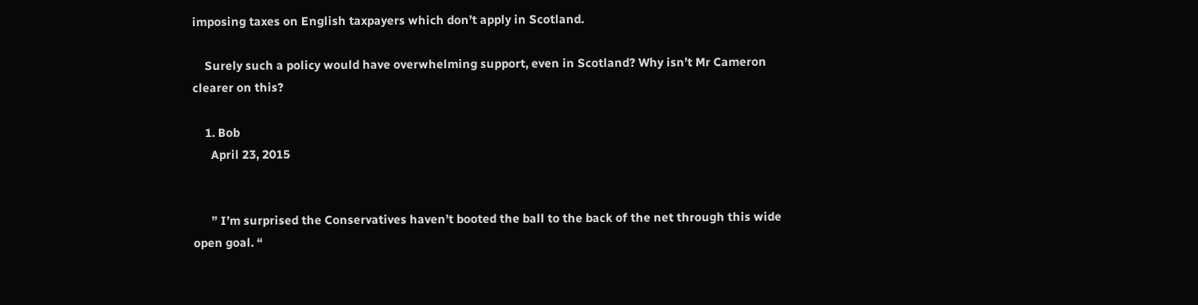imposing taxes on English taxpayers which don’t apply in Scotland.

    Surely such a policy would have overwhelming support, even in Scotland? Why isn’t Mr Cameron clearer on this?

    1. Bob
      April 23, 2015


      ” I’m surprised the Conservatives haven’t booted the ball to the back of the net through this wide open goal. “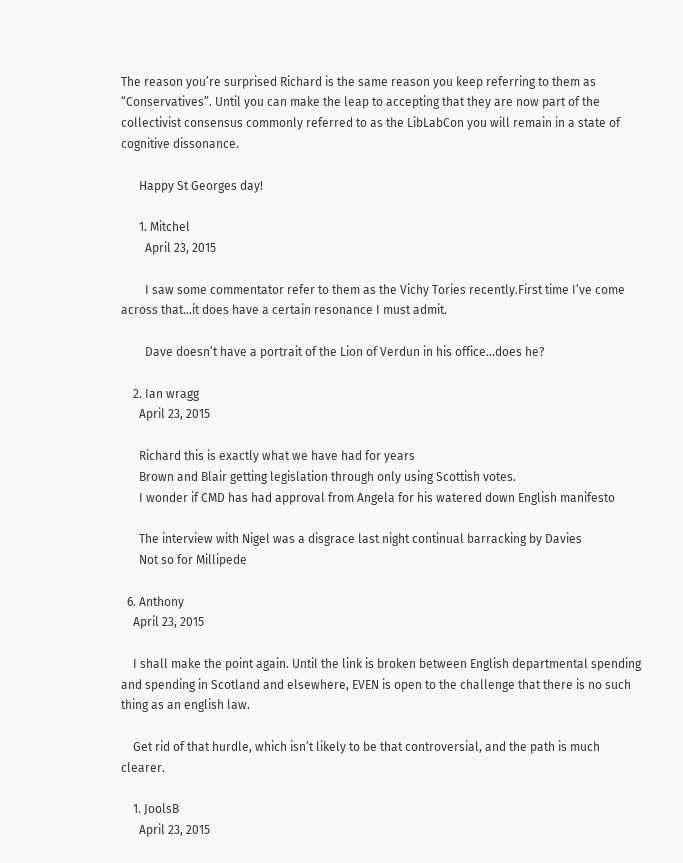The reason you’re surprised Richard is the same reason you keep referring to them as “Conservatives”. Until you can make the leap to accepting that they are now part of the collectivist consensus commonly referred to as the LibLabCon you will remain in a state of cognitive dissonance.

      Happy St Georges day!

      1. Mitchel
        April 23, 2015

        I saw some commentator refer to them as the Vichy Tories recently.First time I’ve come across that…it does have a certain resonance I must admit.

        Dave doesn’t have a portrait of the Lion of Verdun in his office…does he?

    2. Ian wragg
      April 23, 2015

      Richard this is exactly what we have had for years
      Brown and Blair getting legislation through only using Scottish votes.
      I wonder if CMD has had approval from Angela for his watered down English manifesto

      The interview with Nigel was a disgrace last night continual barracking by Davies
      Not so for Millipede

  6. Anthony
    April 23, 2015

    I shall make the point again. Until the link is broken between English departmental spending and spending in Scotland and elsewhere, EVEN is open to the challenge that there is no such thing as an english law.

    Get rid of that hurdle, which isn’t likely to be that controversial, and the path is much clearer.

    1. JoolsB
      April 23, 2015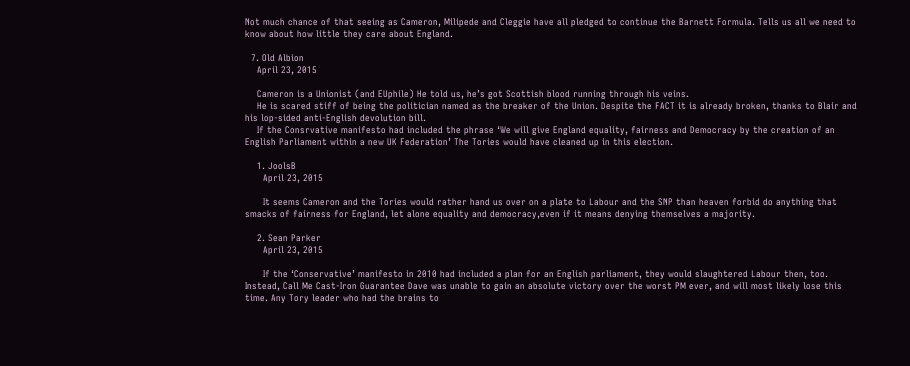Not much chance of that seeing as Cameron, Milipede and Cleggie have all pledged to continue the Barnett Formula. Tells us all we need to know about how little they care about England.

  7. Old Albion
    April 23, 2015

    Cameron is a Unionist (and EUphile) He told us, he’s got Scottish blood running through his veins.
    He is scared stiff of being the politician named as the breaker of the Union. Despite the FACT it is already broken, thanks to Blair and his lop-sided anti-English devolution bill.
    If the Consrvative manifesto had included the phrase ‘We will give England equality, fairness and Democracy by the creation of an English Parliament within a new UK Federation’ The Tories would have cleaned up in this election.

    1. JoolsB
      April 23, 2015

      It seems Cameron and the Tories would rather hand us over on a plate to Labour and the SNP than heaven forbid do anything that smacks of fairness for England, let alone equality and democracy,even if it means denying themselves a majority.

    2. Sean Parker
      April 23, 2015

      If the ‘Conservative’ manifesto in 2010 had included a plan for an English parliament, they would slaughtered Labour then, too. Instead, Call Me Cast-Iron Guarantee Dave was unable to gain an absolute victory over the worst PM ever, and will most likely lose this time. Any Tory leader who had the brains to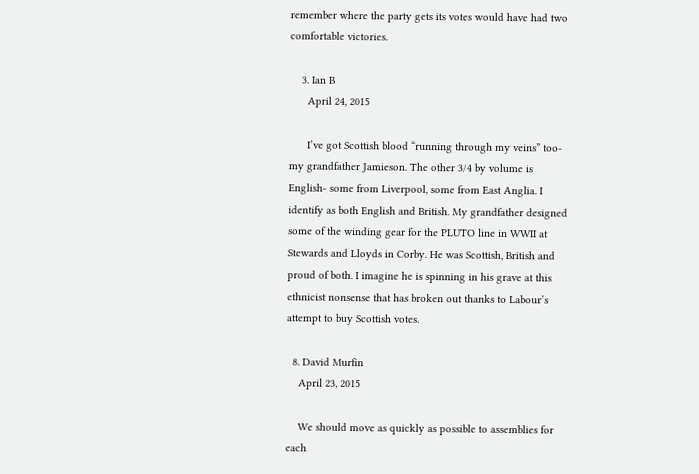remember where the party gets its votes would have had two comfortable victories.

    3. Ian B
      April 24, 2015

      I’ve got Scottish blood “running through my veins” too- my grandfather Jamieson. The other 3/4 by volume is English- some from Liverpool, some from East Anglia. I identify as both English and British. My grandfather designed some of the winding gear for the PLUTO line in WWII at Stewards and Lloyds in Corby. He was Scottish, British and proud of both. I imagine he is spinning in his grave at this ethnicist nonsense that has broken out thanks to Labour’s attempt to buy Scottish votes.

  8. David Murfin
    April 23, 2015

    We should move as quickly as possible to assemblies for each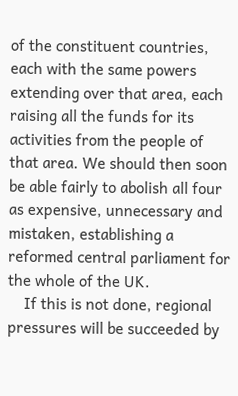of the constituent countries, each with the same powers extending over that area, each raising all the funds for its activities from the people of that area. We should then soon be able fairly to abolish all four as expensive, unnecessary and mistaken, establishing a reformed central parliament for the whole of the UK.
    If this is not done, regional pressures will be succeeded by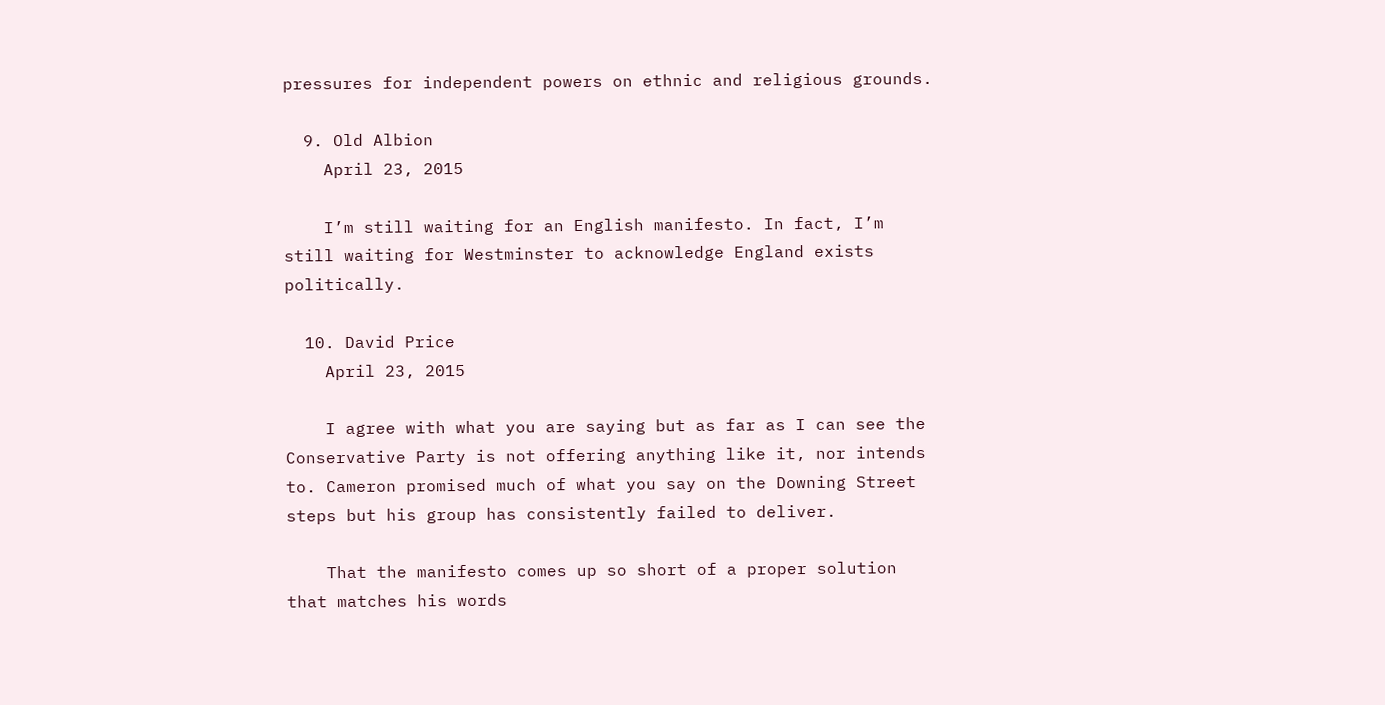pressures for independent powers on ethnic and religious grounds.

  9. Old Albion
    April 23, 2015

    I’m still waiting for an English manifesto. In fact, I’m still waiting for Westminster to acknowledge England exists politically.

  10. David Price
    April 23, 2015

    I agree with what you are saying but as far as I can see the Conservative Party is not offering anything like it, nor intends to. Cameron promised much of what you say on the Downing Street steps but his group has consistently failed to deliver.

    That the manifesto comes up so short of a proper solution that matches his words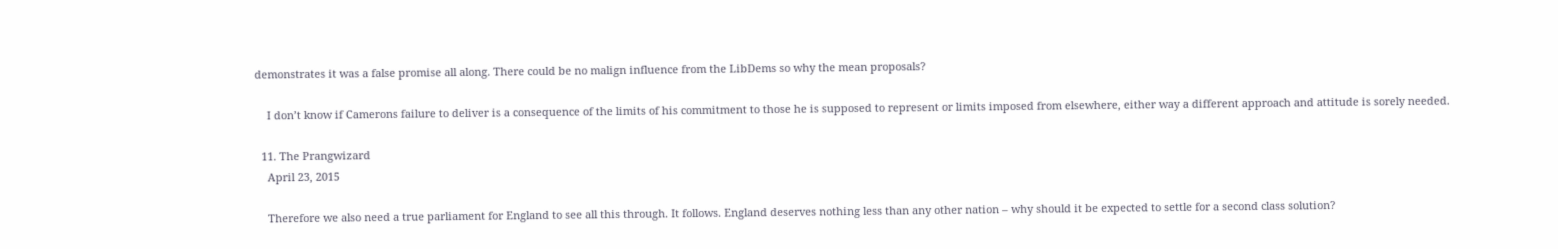demonstrates it was a false promise all along. There could be no malign influence from the LibDems so why the mean proposals?

    I don’t know if Camerons failure to deliver is a consequence of the limits of his commitment to those he is supposed to represent or limits imposed from elsewhere, either way a different approach and attitude is sorely needed.

  11. The Prangwizard
    April 23, 2015

    Therefore we also need a true parliament for England to see all this through. It follows. England deserves nothing less than any other nation – why should it be expected to settle for a second class solution?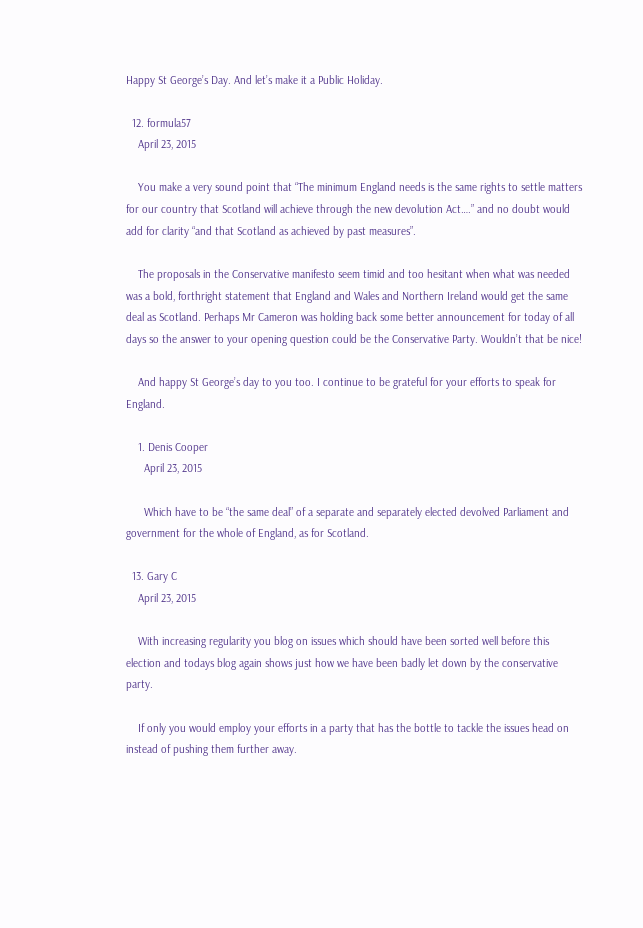Happy St George’s Day. And let’s make it a Public Holiday.

  12. formula57
    April 23, 2015

    You make a very sound point that “The minimum England needs is the same rights to settle matters for our country that Scotland will achieve through the new devolution Act….” and no doubt would add for clarity “and that Scotland as achieved by past measures”.

    The proposals in the Conservative manifesto seem timid and too hesitant when what was needed was a bold, forthright statement that England and Wales and Northern Ireland would get the same deal as Scotland. Perhaps Mr Cameron was holding back some better announcement for today of all days so the answer to your opening question could be the Conservative Party. Wouldn’t that be nice!

    And happy St George’s day to you too. I continue to be grateful for your efforts to speak for England.

    1. Denis Cooper
      April 23, 2015

      Which have to be “the same deal” of a separate and separately elected devolved Parliament and government for the whole of England, as for Scotland.

  13. Gary C
    April 23, 2015

    With increasing regularity you blog on issues which should have been sorted well before this election and todays blog again shows just how we have been badly let down by the conservative party.

    If only you would employ your efforts in a party that has the bottle to tackle the issues head on instead of pushing them further away.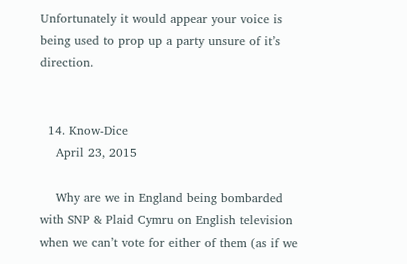Unfortunately it would appear your voice is being used to prop up a party unsure of it’s direction.


  14. Know-Dice
    April 23, 2015

    Why are we in England being bombarded with SNP & Plaid Cymru on English television when we can’t vote for either of them (as if we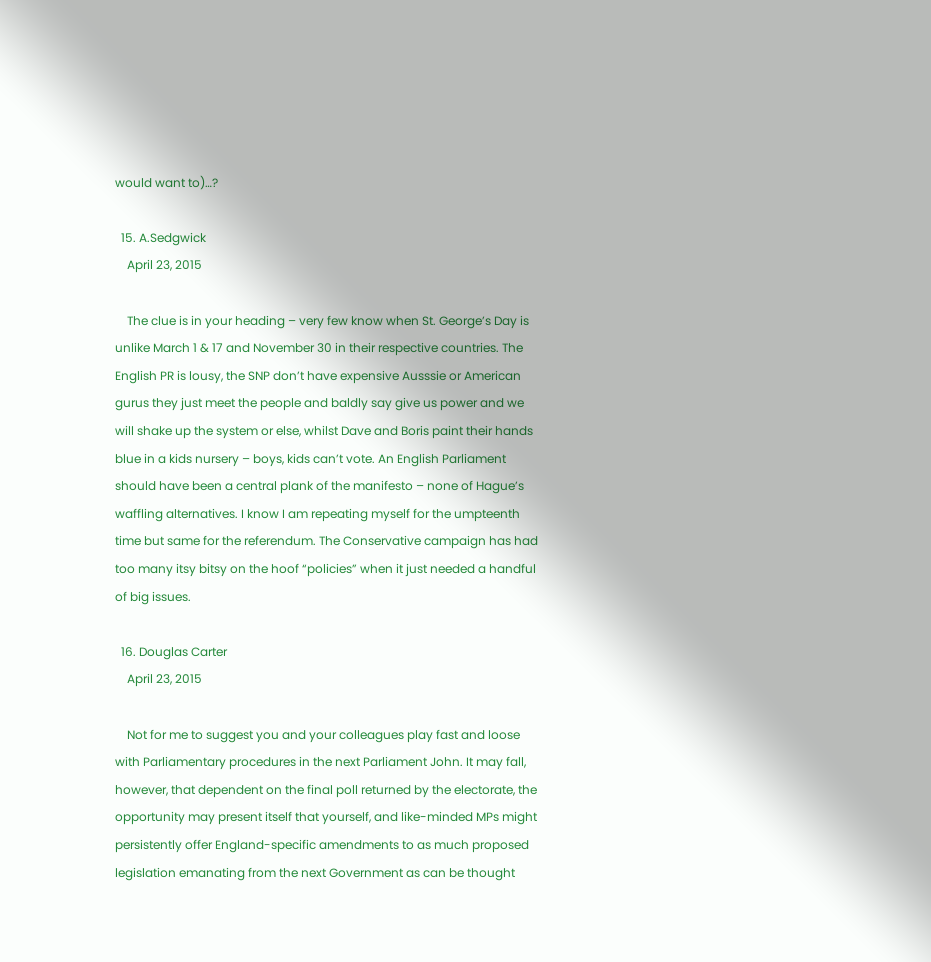would want to)…?

  15. A.Sedgwick
    April 23, 2015

    The clue is in your heading – very few know when St. George’s Day is unlike March 1 & 17 and November 30 in their respective countries. The English PR is lousy, the SNP don’t have expensive Ausssie or American gurus they just meet the people and baldly say give us power and we will shake up the system or else, whilst Dave and Boris paint their hands blue in a kids nursery – boys, kids can’t vote. An English Parliament should have been a central plank of the manifesto – none of Hague’s waffling alternatives. I know I am repeating myself for the umpteenth time but same for the referendum. The Conservative campaign has had too many itsy bitsy on the hoof “policies” when it just needed a handful of big issues.

  16. Douglas Carter
    April 23, 2015

    Not for me to suggest you and your colleagues play fast and loose with Parliamentary procedures in the next Parliament John. It may fall, however, that dependent on the final poll returned by the electorate, the opportunity may present itself that yourself, and like-minded MPs might persistently offer England-specific amendments to as much proposed legislation emanating from the next Government as can be thought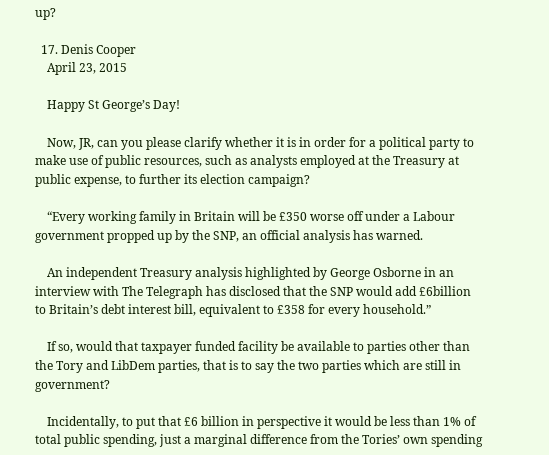up?

  17. Denis Cooper
    April 23, 2015

    Happy St George’s Day!

    Now, JR, can you please clarify whether it is in order for a political party to make use of public resources, such as analysts employed at the Treasury at public expense, to further its election campaign?

    “Every working family in Britain will be £350 worse off under a Labour government propped up by the SNP, an official analysis has warned.

    An independent Treasury analysis highlighted by George Osborne in an interview with The Telegraph has disclosed that the SNP would add £6billion to Britain’s debt interest bill, equivalent to £358 for every household.”

    If so, would that taxpayer funded facility be available to parties other than the Tory and LibDem parties, that is to say the two parties which are still in government?

    Incidentally, to put that £6 billion in perspective it would be less than 1% of total public spending, just a marginal difference from the Tories’ own spending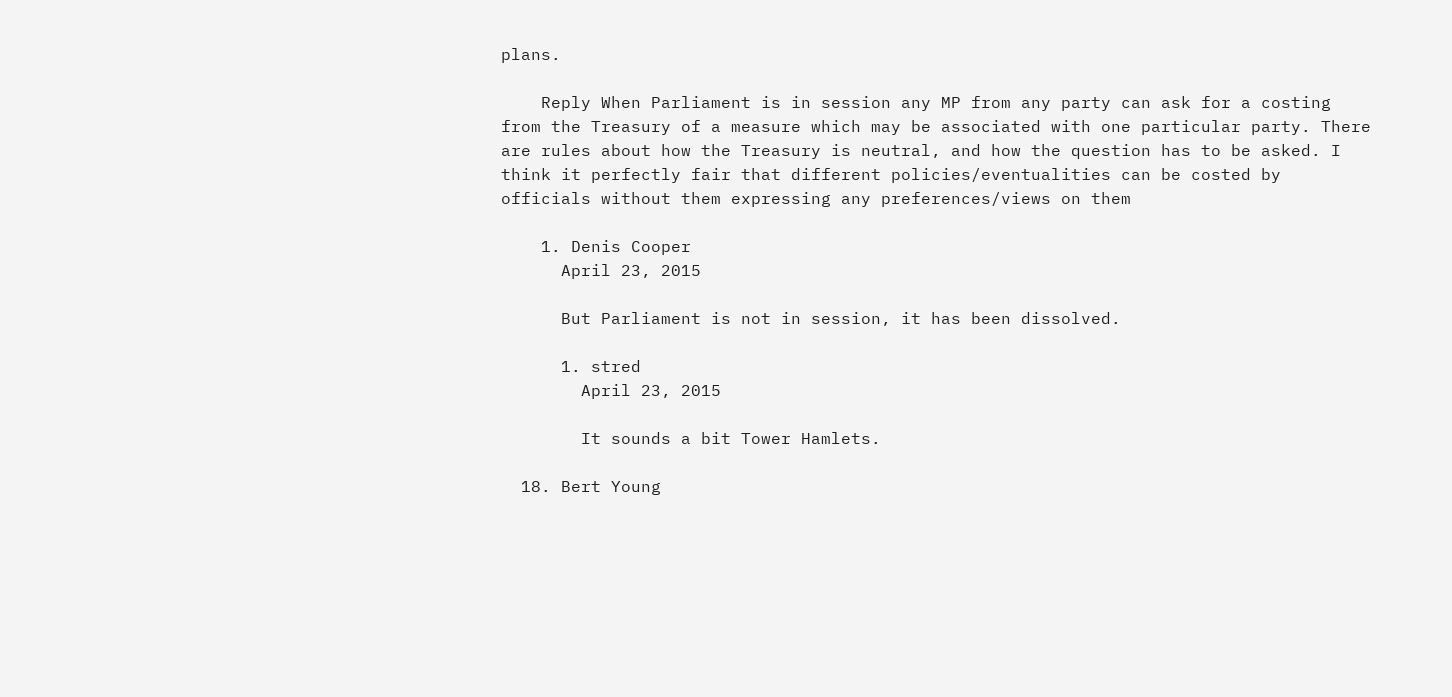plans.

    Reply When Parliament is in session any MP from any party can ask for a costing from the Treasury of a measure which may be associated with one particular party. There are rules about how the Treasury is neutral, and how the question has to be asked. I think it perfectly fair that different policies/eventualities can be costed by officials without them expressing any preferences/views on them

    1. Denis Cooper
      April 23, 2015

      But Parliament is not in session, it has been dissolved.

      1. stred
        April 23, 2015

        It sounds a bit Tower Hamlets.

  18. Bert Young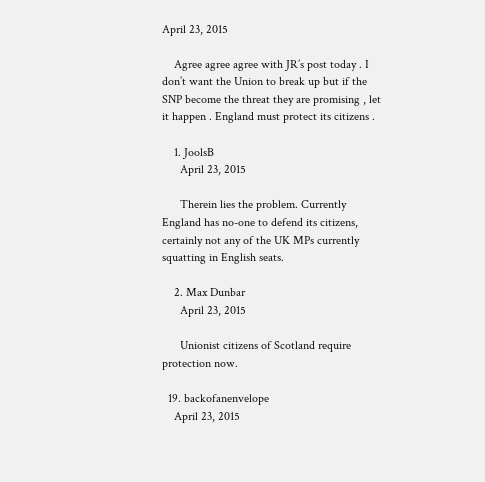April 23, 2015

    Agree agree agree with JR’s post today . I don’t want the Union to break up but if the SNP become the threat they are promising , let it happen . England must protect its citizens .

    1. JoolsB
      April 23, 2015

      Therein lies the problem. Currently England has no-one to defend its citizens, certainly not any of the UK MPs currently squatting in English seats.

    2. Max Dunbar
      April 23, 2015

      Unionist citizens of Scotland require protection now.

  19. backofanenvelope
    April 23, 2015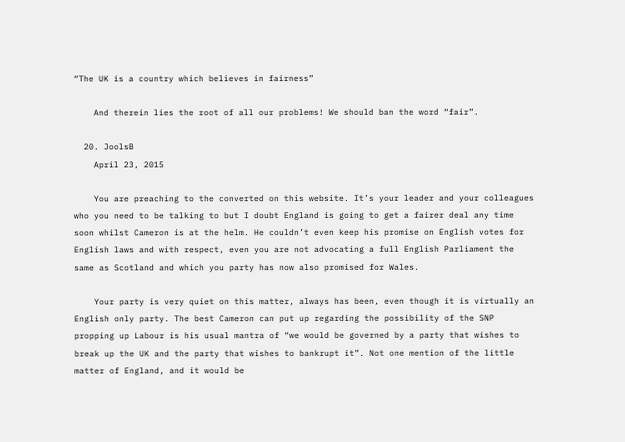“The UK is a country which believes in fairness”

    And therein lies the root of all our problems! We should ban the word “fair”.

  20. JoolsB
    April 23, 2015

    You are preaching to the converted on this website. It’s your leader and your colleagues who you need to be talking to but I doubt England is going to get a fairer deal any time soon whilst Cameron is at the helm. He couldn’t even keep his promise on English votes for English laws and with respect, even you are not advocating a full English Parliament the same as Scotland and which you party has now also promised for Wales.

    Your party is very quiet on this matter, always has been, even though it is virtually an English only party. The best Cameron can put up regarding the possibility of the SNP propping up Labour is his usual mantra of “we would be governed by a party that wishes to break up the UK and the party that wishes to bankrupt it”. Not one mention of the little matter of England, and it would be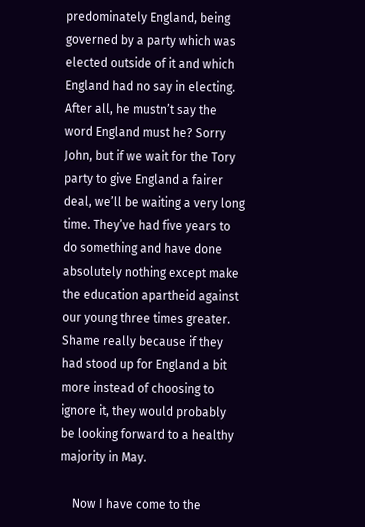predominately England, being governed by a party which was elected outside of it and which England had no say in electing. After all, he mustn’t say the word England must he? Sorry John, but if we wait for the Tory party to give England a fairer deal, we’ll be waiting a very long time. They’ve had five years to do something and have done absolutely nothing except make the education apartheid against our young three times greater. Shame really because if they had stood up for England a bit more instead of choosing to ignore it, they would probably be looking forward to a healthy majority in May.

    Now I have come to the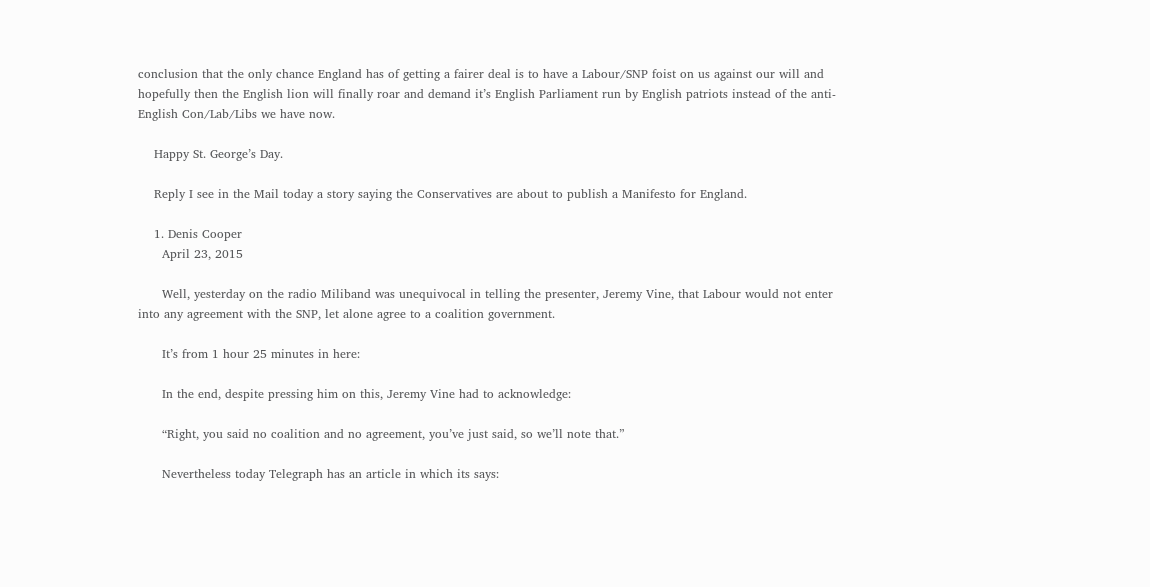conclusion that the only chance England has of getting a fairer deal is to have a Labour/SNP foist on us against our will and hopefully then the English lion will finally roar and demand it’s English Parliament run by English patriots instead of the anti-English Con/Lab/Libs we have now.

    Happy St. George’s Day.

    Reply I see in the Mail today a story saying the Conservatives are about to publish a Manifesto for England.

    1. Denis Cooper
      April 23, 2015

      Well, yesterday on the radio Miliband was unequivocal in telling the presenter, Jeremy Vine, that Labour would not enter into any agreement with the SNP, let alone agree to a coalition government.

      It’s from 1 hour 25 minutes in here:

      In the end, despite pressing him on this, Jeremy Vine had to acknowledge:

      “Right, you said no coalition and no agreement, you’ve just said, so we’ll note that.”

      Nevertheless today Telegraph has an article in which its says: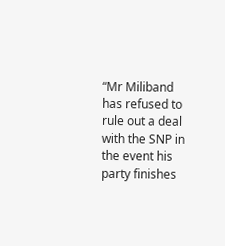“Mr Miliband has refused to rule out a deal with the SNP in the event his party finishes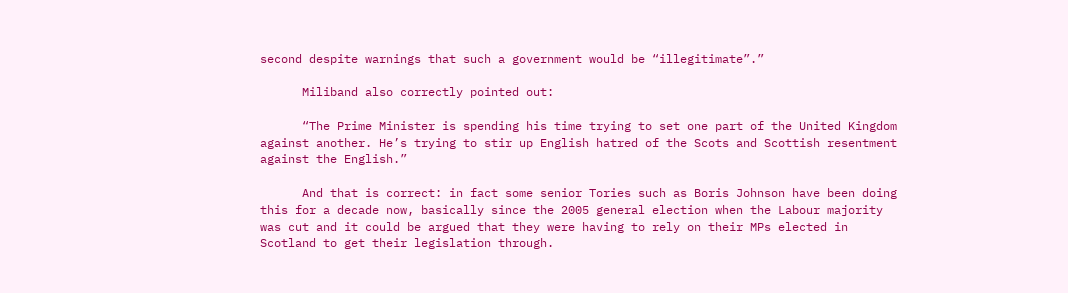second despite warnings that such a government would be “illegitimate”.”

      Miliband also correctly pointed out:

      “The Prime Minister is spending his time trying to set one part of the United Kingdom against another. He’s trying to stir up English hatred of the Scots and Scottish resentment against the English.”

      And that is correct: in fact some senior Tories such as Boris Johnson have been doing this for a decade now, basically since the 2005 general election when the Labour majority was cut and it could be argued that they were having to rely on their MPs elected in Scotland to get their legislation through.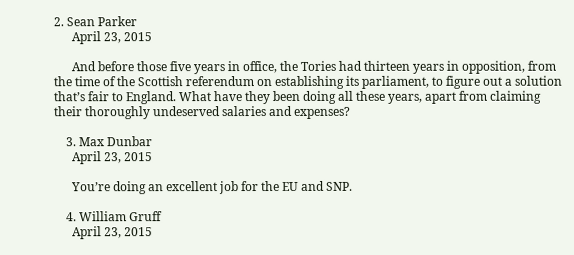2. Sean Parker
      April 23, 2015

      And before those five years in office, the Tories had thirteen years in opposition, from the time of the Scottish referendum on establishing its parliament, to figure out a solution that’s fair to England. What have they been doing all these years, apart from claiming their thoroughly undeserved salaries and expenses?

    3. Max Dunbar
      April 23, 2015

      You’re doing an excellent job for the EU and SNP.

    4. William Gruff
      April 23, 2015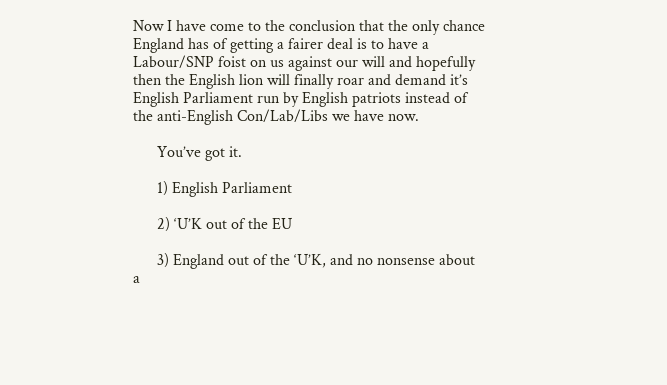Now I have come to the conclusion that the only chance England has of getting a fairer deal is to have a Labour/SNP foist on us against our will and hopefully then the English lion will finally roar and demand it’s English Parliament run by English patriots instead of the anti-English Con/Lab/Libs we have now.

      You’ve got it.

      1) English Parliament

      2) ‘U’K out of the EU

      3) England out of the ‘U’K, and no nonsense about a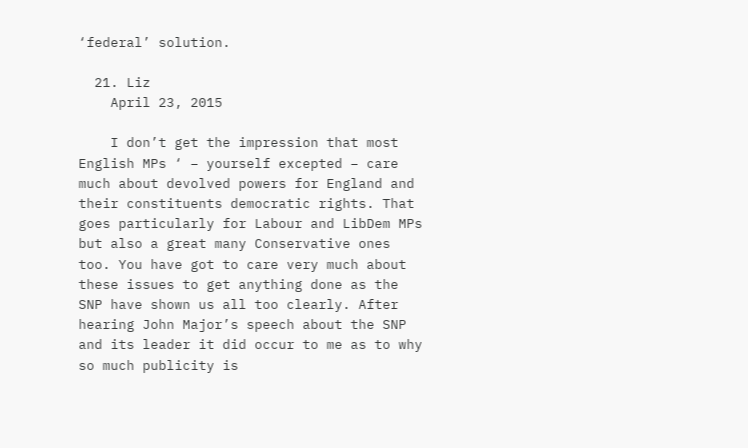‘federal’ solution.

  21. Liz
    April 23, 2015

    I don’t get the impression that most English MPs ‘ – yourself excepted – care much about devolved powers for England and their constituents democratic rights. That goes particularly for Labour and LibDem MPs but also a great many Conservative ones too. You have got to care very much about these issues to get anything done as the SNP have shown us all too clearly. After hearing John Major’s speech about the SNP and its leader it did occur to me as to why so much publicity is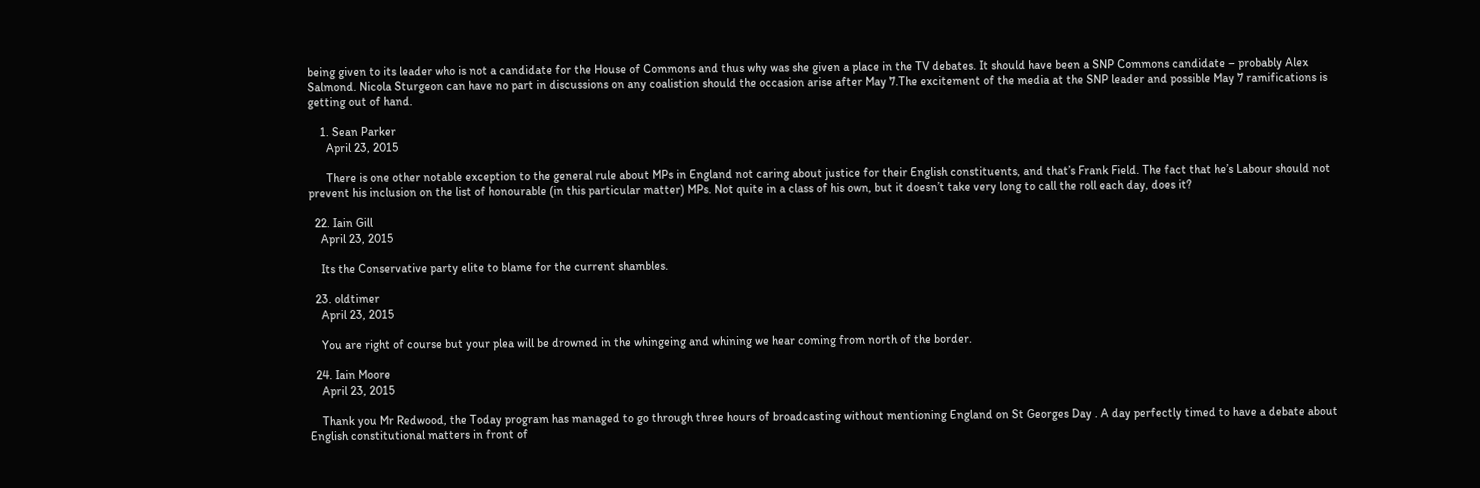being given to its leader who is not a candidate for the House of Commons and thus why was she given a place in the TV debates. It should have been a SNP Commons candidate – probably Alex Salmond. Nicola Sturgeon can have no part in discussions on any coalistion should the occasion arise after May 7.The excitement of the media at the SNP leader and possible May 7 ramifications is getting out of hand.

    1. Sean Parker
      April 23, 2015

      There is one other notable exception to the general rule about MPs in England not caring about justice for their English constituents, and that’s Frank Field. The fact that he’s Labour should not prevent his inclusion on the list of honourable (in this particular matter) MPs. Not quite in a class of his own, but it doesn’t take very long to call the roll each day, does it?

  22. Iain Gill
    April 23, 2015

    Its the Conservative party elite to blame for the current shambles.

  23. oldtimer
    April 23, 2015

    You are right of course but your plea will be drowned in the whingeing and whining we hear coming from north of the border.

  24. Iain Moore
    April 23, 2015

    Thank you Mr Redwood, the Today program has managed to go through three hours of broadcasting without mentioning England on St Georges Day . A day perfectly timed to have a debate about English constitutional matters in front of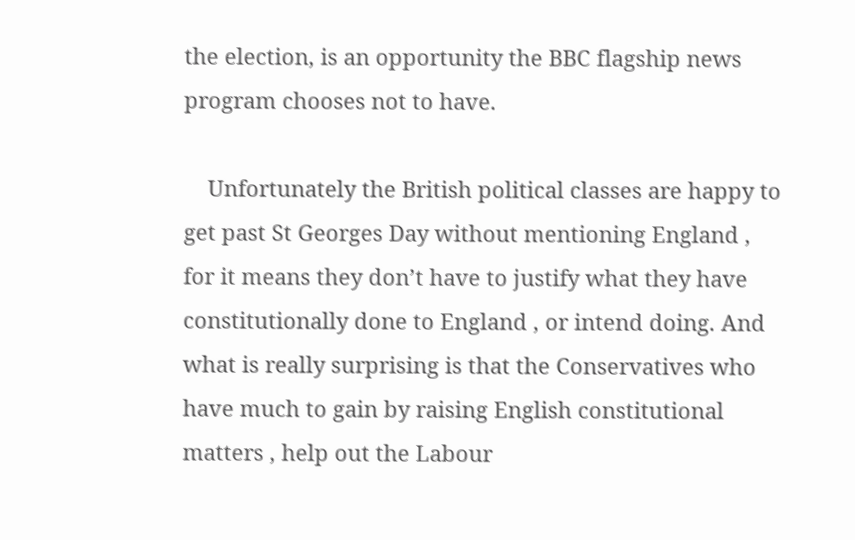the election, is an opportunity the BBC flagship news program chooses not to have.

    Unfortunately the British political classes are happy to get past St Georges Day without mentioning England , for it means they don’t have to justify what they have constitutionally done to England , or intend doing. And what is really surprising is that the Conservatives who have much to gain by raising English constitutional matters , help out the Labour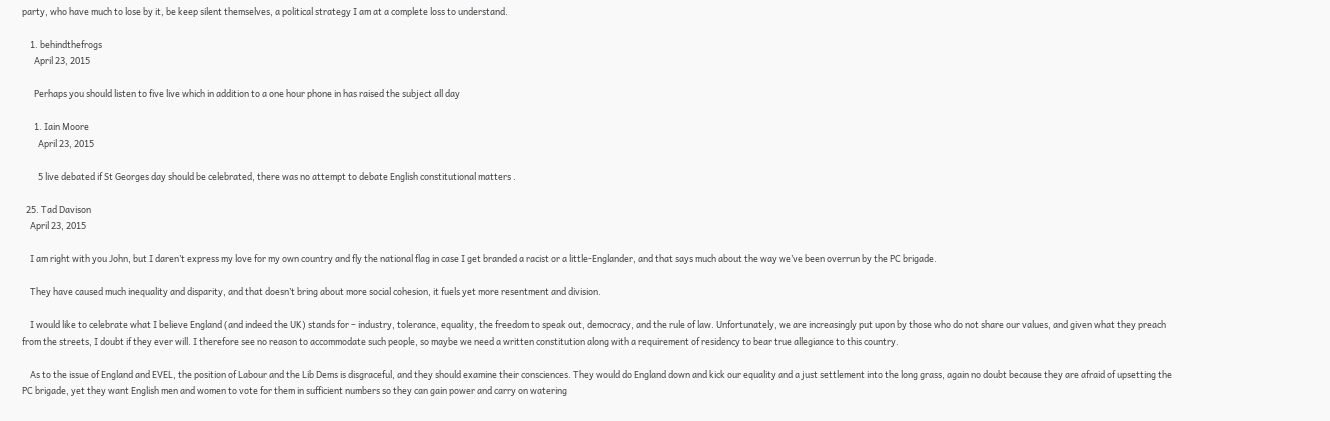party, who have much to lose by it, be keep silent themselves, a political strategy I am at a complete loss to understand.

    1. behindthefrogs
      April 23, 2015

      Perhaps you should listen to five live which in addition to a one hour phone in has raised the subject all day

      1. Iain Moore
        April 23, 2015

        5 live debated if St Georges day should be celebrated, there was no attempt to debate English constitutional matters .

  25. Tad Davison
    April 23, 2015

    I am right with you John, but I daren’t express my love for my own country and fly the national flag in case I get branded a racist or a little-Englander, and that says much about the way we’ve been overrun by the PC brigade.

    They have caused much inequality and disparity, and that doesn’t bring about more social cohesion, it fuels yet more resentment and division.

    I would like to celebrate what I believe England (and indeed the UK) stands for – industry, tolerance, equality, the freedom to speak out, democracy, and the rule of law. Unfortunately, we are increasingly put upon by those who do not share our values, and given what they preach from the streets, I doubt if they ever will. I therefore see no reason to accommodate such people, so maybe we need a written constitution along with a requirement of residency to bear true allegiance to this country.

    As to the issue of England and EVEL, the position of Labour and the Lib Dems is disgraceful, and they should examine their consciences. They would do England down and kick our equality and a just settlement into the long grass, again no doubt because they are afraid of upsetting the PC brigade, yet they want English men and women to vote for them in sufficient numbers so they can gain power and carry on watering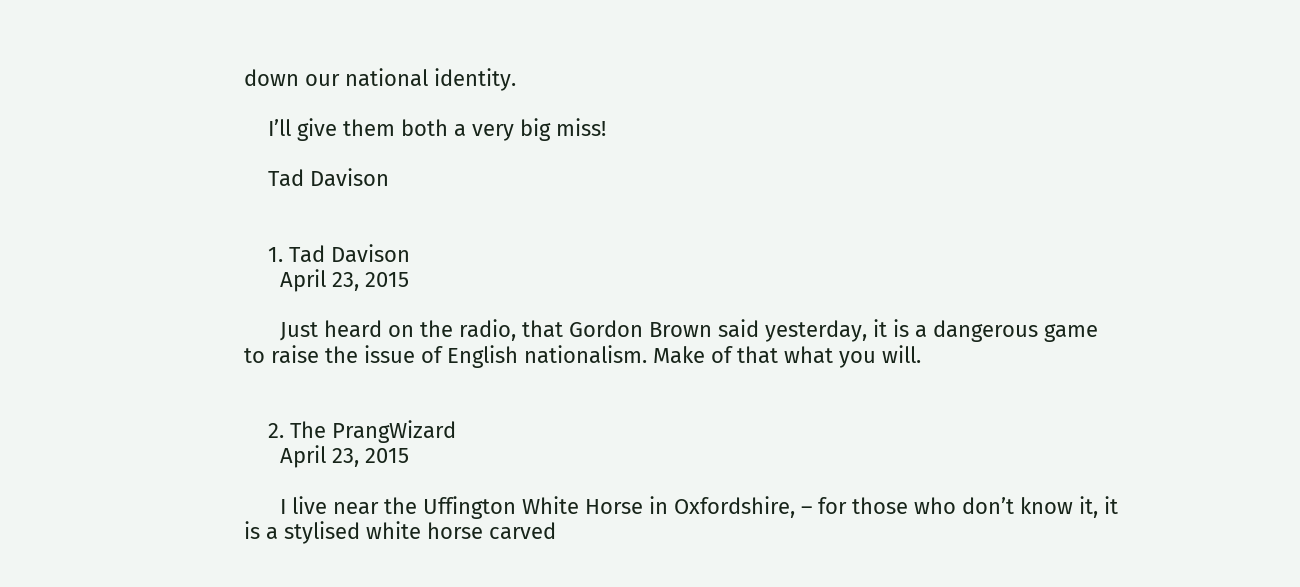down our national identity.

    I’ll give them both a very big miss!

    Tad Davison


    1. Tad Davison
      April 23, 2015

      Just heard on the radio, that Gordon Brown said yesterday, it is a dangerous game to raise the issue of English nationalism. Make of that what you will.


    2. The PrangWizard
      April 23, 2015

      I live near the Uffington White Horse in Oxfordshire, – for those who don’t know it, it is a stylised white horse carved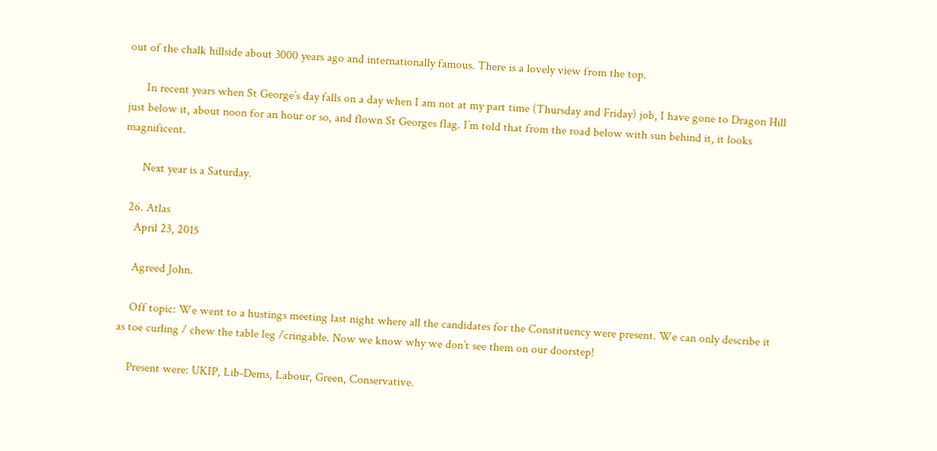out of the chalk hillside about 3000 years ago and internationally famous. There is a lovely view from the top.

      In recent years when St George’s day falls on a day when I am not at my part time (Thursday and Friday) job, I have gone to Dragon Hill just below it, about noon for an hour or so, and flown St Georges flag. I’m told that from the road below with sun behind it, it looks magnificent.

      Next year is a Saturday.

  26. Atlas
    April 23, 2015

    Agreed John.

    Off topic: We went to a hustings meeting last night where all the candidates for the Constituency were present. We can only describe it as toe curling / chew the table leg /cringable. Now we know why we don’t see them on our doorstep!

    Present were: UKIP, Lib-Dems, Labour, Green, Conservative.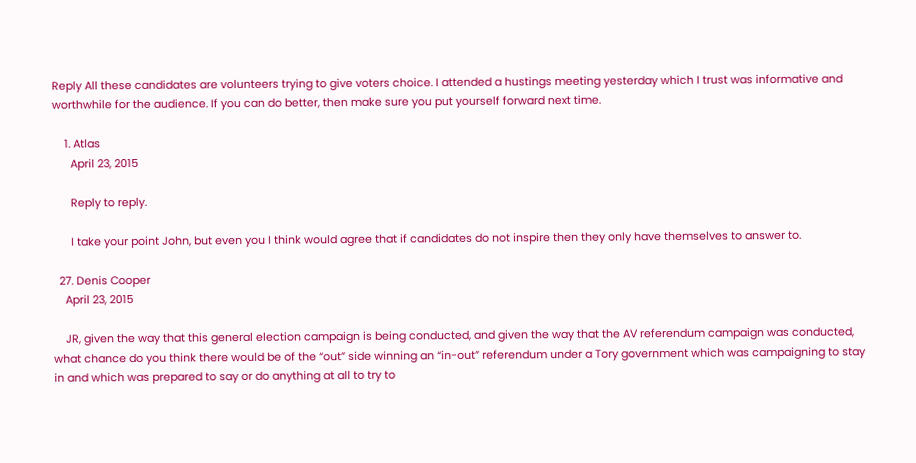Reply All these candidates are volunteers trying to give voters choice. I attended a hustings meeting yesterday which I trust was informative and worthwhile for the audience. If you can do better, then make sure you put yourself forward next time.

    1. Atlas
      April 23, 2015

      Reply to reply.

      I take your point John, but even you I think would agree that if candidates do not inspire then they only have themselves to answer to.

  27. Denis Cooper
    April 23, 2015

    JR, given the way that this general election campaign is being conducted, and given the way that the AV referendum campaign was conducted, what chance do you think there would be of the “out” side winning an “in-out” referendum under a Tory government which was campaigning to stay in and which was prepared to say or do anything at all to try to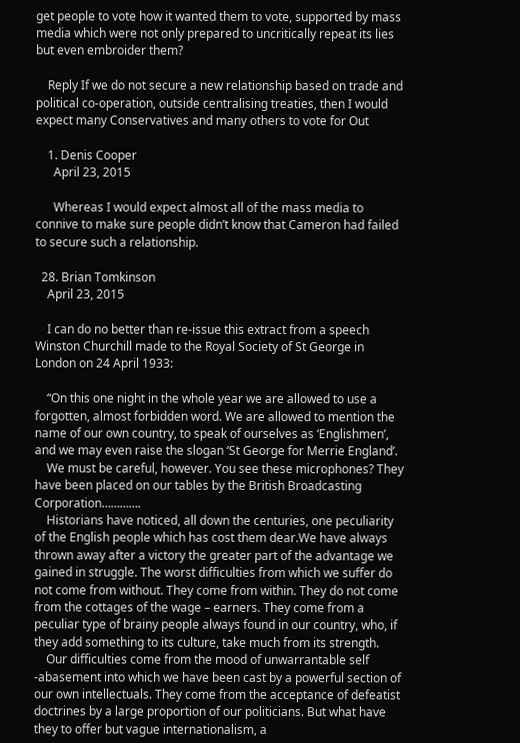get people to vote how it wanted them to vote, supported by mass media which were not only prepared to uncritically repeat its lies but even embroider them?

    Reply If we do not secure a new relationship based on trade and political co-operation, outside centralising treaties, then I would expect many Conservatives and many others to vote for Out

    1. Denis Cooper
      April 23, 2015

      Whereas I would expect almost all of the mass media to connive to make sure people didn’t know that Cameron had failed to secure such a relationship.

  28. Brian Tomkinson
    April 23, 2015

    I can do no better than re-issue this extract from a speech Winston Churchill made to the Royal Society of St George in London on 24 April 1933:

    “On this one night in the whole year we are allowed to use a forgotten, almost forbidden word. We are allowed to mention the name of our own country, to speak of ourselves as ‘Englishmen’, and we may even raise the slogan ‘St George for Merrie England’.
    We must be careful, however. You see these microphones? They have been placed on our tables by the British Broadcasting Corporation………….
    Historians have noticed, all down the centuries, one peculiarity of the English people which has cost them dear.We have always thrown away after a victory the greater part of the advantage we gained in struggle. The worst difficulties from which we suffer do not come from without. They come from within. They do not come from the cottages of the wage – earners. They come from a peculiar type of brainy people always found in our country, who, if they add something to its culture, take much from its strength.
    Our difficulties come from the mood of unwarrantable self -abasement into which we have been cast by a powerful section of our own intellectuals. They come from the acceptance of defeatist doctrines by a large proportion of our politicians. But what have they to offer but vague internationalism, a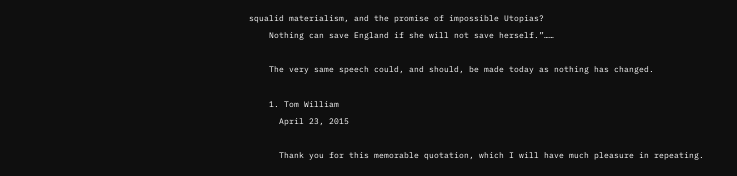squalid materialism, and the promise of impossible Utopias?
    Nothing can save England if she will not save herself.”……

    The very same speech could, and should, be made today as nothing has changed.

    1. Tom William
      April 23, 2015

      Thank you for this memorable quotation, which I will have much pleasure in repeating.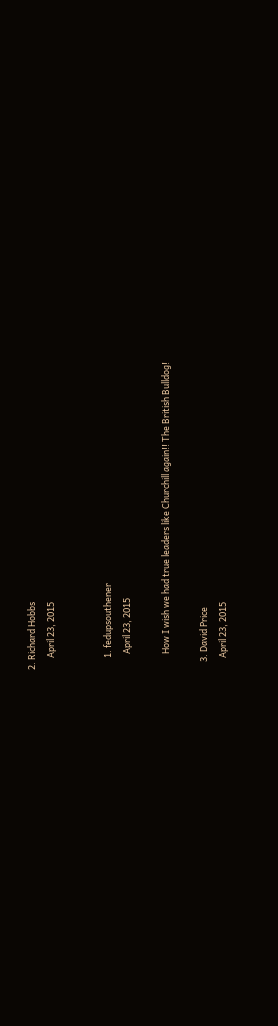2. Richard Hobbs
      April 23, 2015


      1. fedupsouthener
        April 23, 2015

        How I wish we had true leaders like Churchill again!! The British Bulldog!

    3. David Price
      April 23, 2015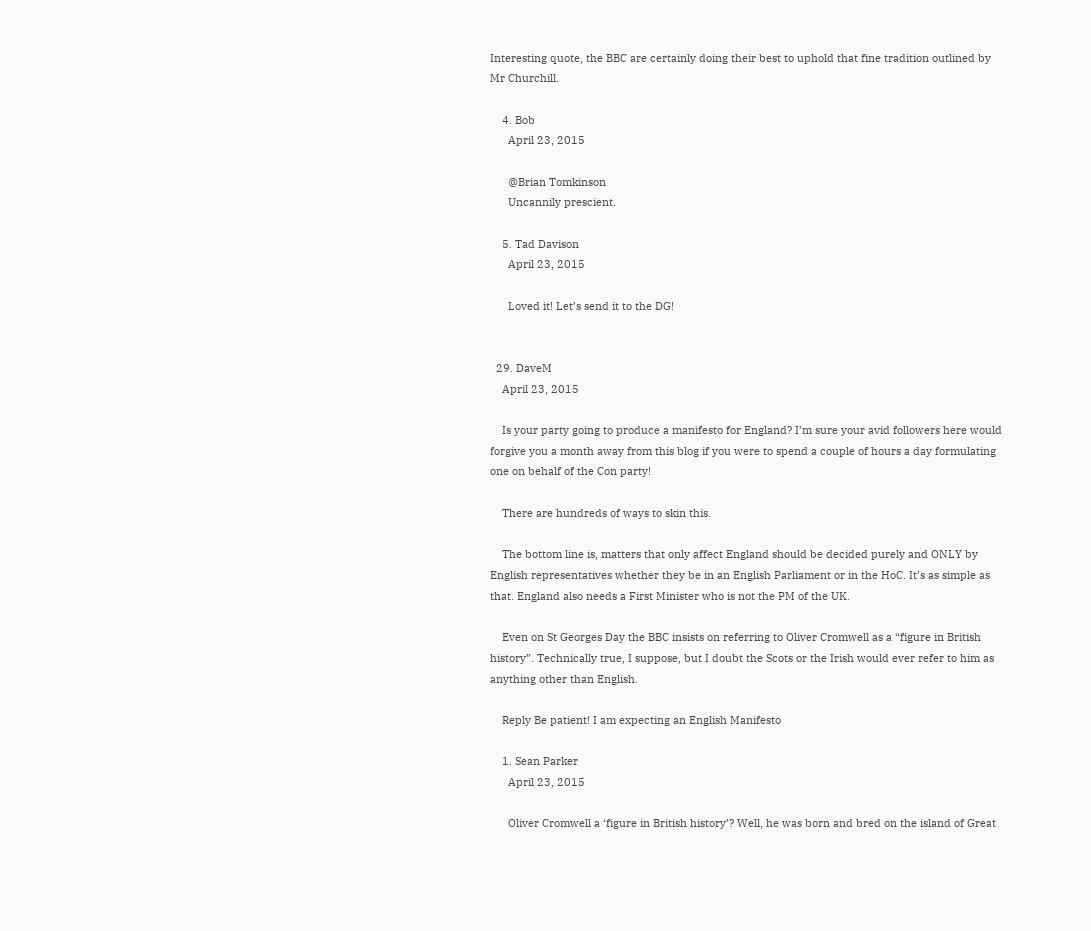Interesting quote, the BBC are certainly doing their best to uphold that fine tradition outlined by Mr Churchill.

    4. Bob
      April 23, 2015

      @Brian Tomkinson
      Uncannily prescient.

    5. Tad Davison
      April 23, 2015

      Loved it! Let’s send it to the DG!


  29. DaveM
    April 23, 2015

    Is your party going to produce a manifesto for England? I’m sure your avid followers here would forgive you a month away from this blog if you were to spend a couple of hours a day formulating one on behalf of the Con party!

    There are hundreds of ways to skin this.

    The bottom line is, matters that only affect England should be decided purely and ONLY by English representatives whether they be in an English Parliament or in the HoC. It’s as simple as that. England also needs a First Minister who is not the PM of the UK.

    Even on St Georges Day the BBC insists on referring to Oliver Cromwell as a “figure in British history”. Technically true, I suppose, but I doubt the Scots or the Irish would ever refer to him as anything other than English.

    Reply Be patient! I am expecting an English Manifesto

    1. Sean Parker
      April 23, 2015

      Oliver Cromwell a ‘figure in British history’? Well, he was born and bred on the island of Great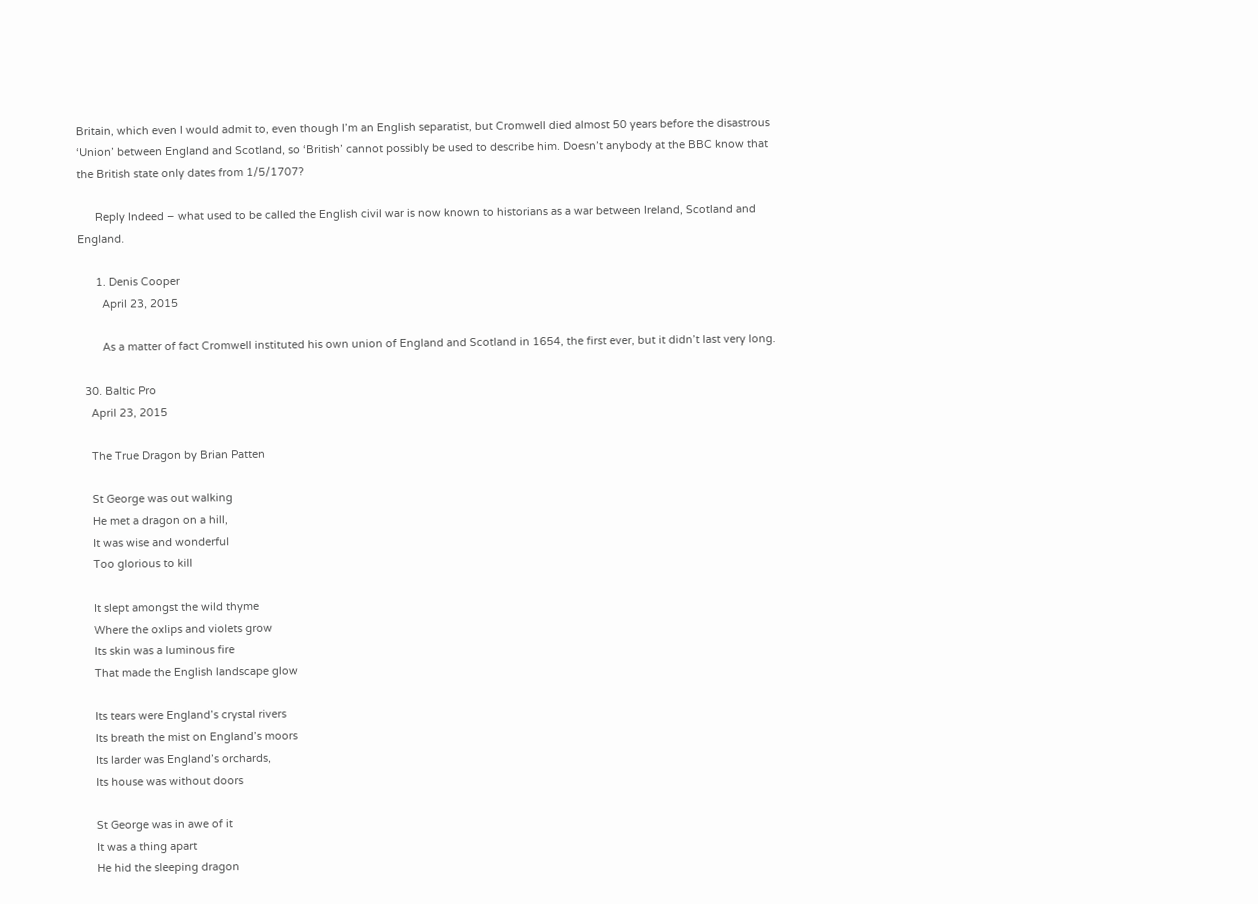Britain, which even I would admit to, even though I’m an English separatist, but Cromwell died almost 50 years before the disastrous ‘Union’ between England and Scotland, so ‘British’ cannot possibly be used to describe him. Doesn’t anybody at the BBC know that the British state only dates from 1/5/1707?

      Reply Indeed – what used to be called the English civil war is now known to historians as a war between Ireland, Scotland and England.

      1. Denis Cooper
        April 23, 2015

        As a matter of fact Cromwell instituted his own union of England and Scotland in 1654, the first ever, but it didn’t last very long.

  30. Baltic Pro
    April 23, 2015

    The True Dragon by Brian Patten

    St George was out walking
    He met a dragon on a hill,
    It was wise and wonderful
    Too glorious to kill

    It slept amongst the wild thyme
    Where the oxlips and violets grow
    Its skin was a luminous fire
    That made the English landscape glow

    Its tears were England’s crystal rivers
    Its breath the mist on England’s moors
    Its larder was England’s orchards,
    Its house was without doors

    St George was in awe of it
    It was a thing apart
    He hid the sleeping dragon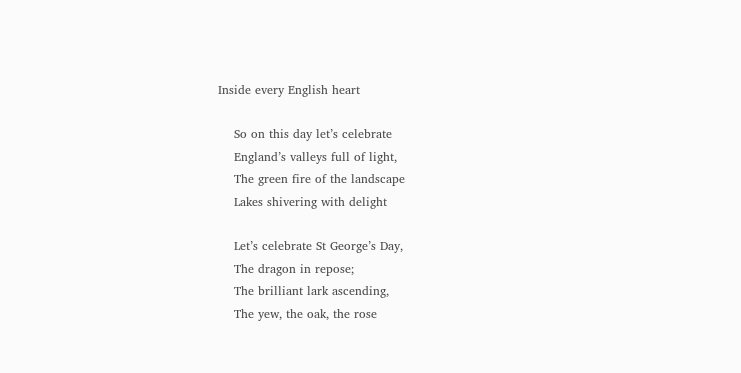Inside every English heart

    So on this day let’s celebrate
    England’s valleys full of light,
    The green fire of the landscape
    Lakes shivering with delight

    Let’s celebrate St George’s Day,
    The dragon in repose;
    The brilliant lark ascending,
    The yew, the oak, the rose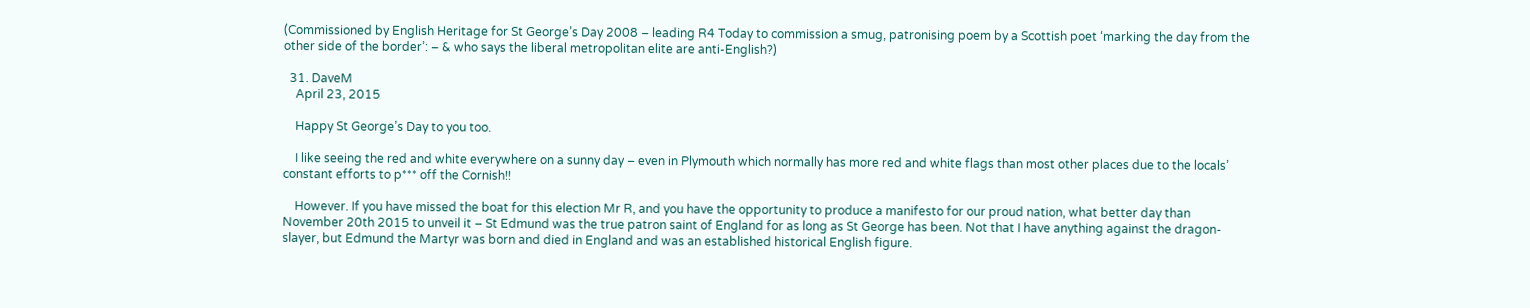(Commissioned by English Heritage for St George’s Day 2008 – leading R4 Today to commission a smug, patronising poem by a Scottish poet ‘marking the day from the other side of the border’: – & who says the liberal metropolitan elite are anti-English?)

  31. DaveM
    April 23, 2015

    Happy St George’s Day to you too.

    I like seeing the red and white everywhere on a sunny day – even in Plymouth which normally has more red and white flags than most other places due to the locals’ constant efforts to p*** off the Cornish!!

    However. If you have missed the boat for this election Mr R, and you have the opportunity to produce a manifesto for our proud nation, what better day than November 20th 2015 to unveil it – St Edmund was the true patron saint of England for as long as St George has been. Not that I have anything against the dragon-slayer, but Edmund the Martyr was born and died in England and was an established historical English figure.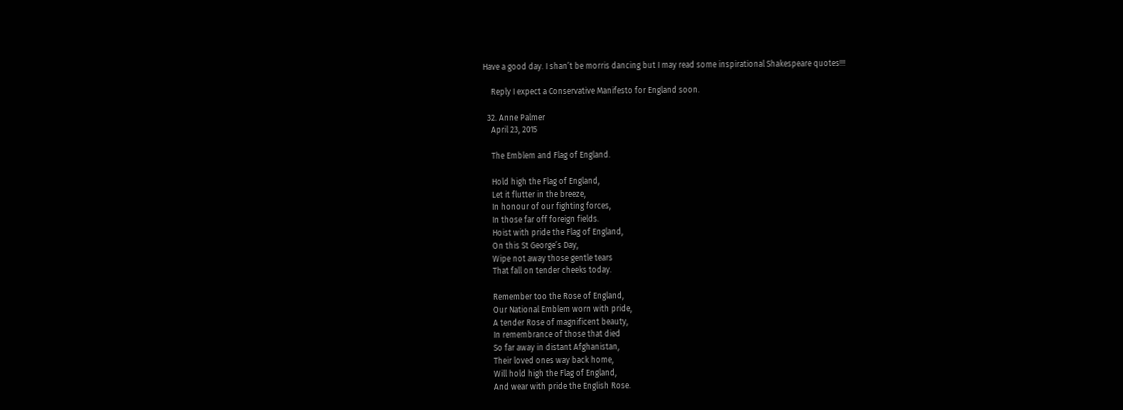Have a good day. I shan’t be morris dancing but I may read some inspirational Shakespeare quotes!!!

    Reply I expect a Conservative Manifesto for England soon.

  32. Anne Palmer
    April 23, 2015

    The Emblem and Flag of England.

    Hold high the Flag of England,
    Let it flutter in the breeze,
    In honour of our fighting forces,
    In those far off foreign fields.
    Hoist with pride the Flag of England,
    On this St George’s Day,
    Wipe not away those gentle tears
    That fall on tender cheeks today.

    Remember too the Rose of England,
    Our National Emblem worn with pride,
    A tender Rose of magnificent beauty,
    In remembrance of those that died
    So far away in distant Afghanistan,
    Their loved ones way back home,
    Will hold high the Flag of England,
    And wear with pride the English Rose.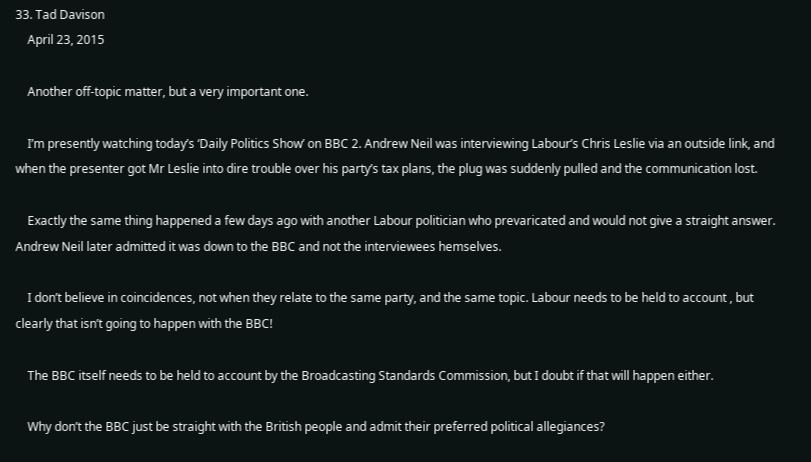33. Tad Davison
    April 23, 2015

    Another off-topic matter, but a very important one.

    I’m presently watching today’s ‘Daily Politics Show’ on BBC 2. Andrew Neil was interviewing Labour’s Chris Leslie via an outside link, and when the presenter got Mr Leslie into dire trouble over his party’s tax plans, the plug was suddenly pulled and the communication lost.

    Exactly the same thing happened a few days ago with another Labour politician who prevaricated and would not give a straight answer. Andrew Neil later admitted it was down to the BBC and not the interviewees hemselves.

    I don’t believe in coincidences, not when they relate to the same party, and the same topic. Labour needs to be held to account , but clearly that isn’t going to happen with the BBC!

    The BBC itself needs to be held to account by the Broadcasting Standards Commission, but I doubt if that will happen either.

    Why don’t the BBC just be straight with the British people and admit their preferred political allegiances?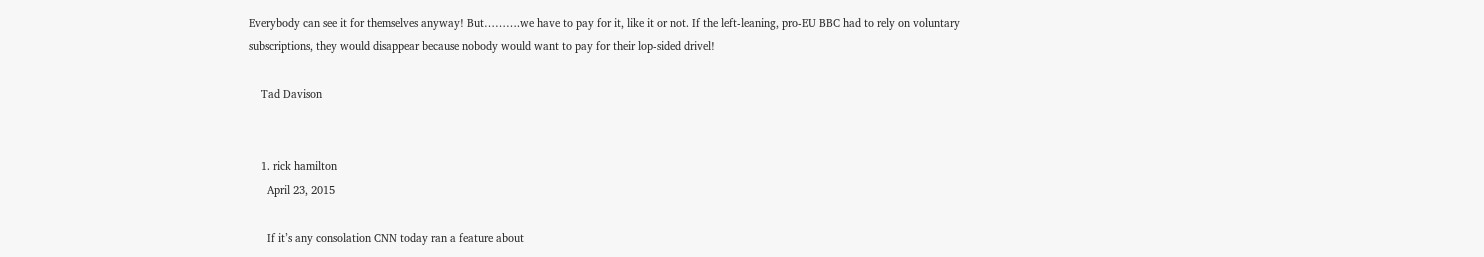Everybody can see it for themselves anyway! But……….we have to pay for it, like it or not. If the left-leaning, pro-EU BBC had to rely on voluntary subscriptions, they would disappear because nobody would want to pay for their lop-sided drivel!

    Tad Davison


    1. rick hamilton
      April 23, 2015

      If it’s any consolation CNN today ran a feature about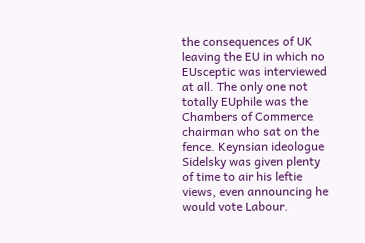the consequences of UK leaving the EU in which no EUsceptic was interviewed at all. The only one not totally EUphile was the Chambers of Commerce chairman who sat on the fence. Keynsian ideologue Sidelsky was given plenty of time to air his leftie views, even announcing he would vote Labour.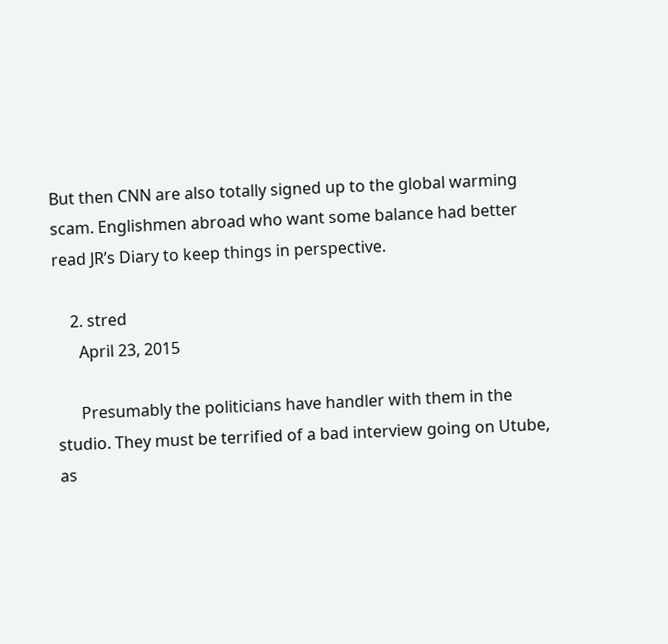But then CNN are also totally signed up to the global warming scam. Englishmen abroad who want some balance had better read JR’s Diary to keep things in perspective.

    2. stred
      April 23, 2015

      Presumably the politicians have handler with them in the studio. They must be terrified of a bad interview going on Utube, as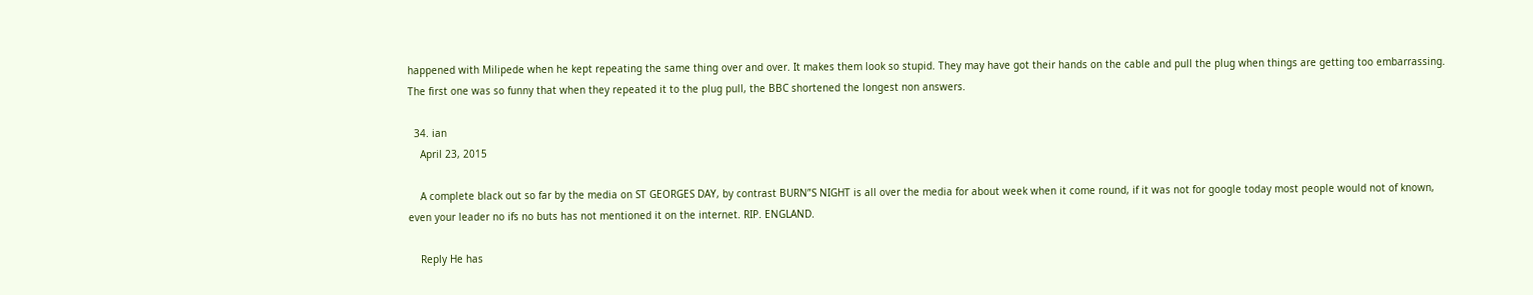happened with Milipede when he kept repeating the same thing over and over. It makes them look so stupid. They may have got their hands on the cable and pull the plug when things are getting too embarrassing. The first one was so funny that when they repeated it to the plug pull, the BBC shortened the longest non answers.

  34. ian
    April 23, 2015

    A complete black out so far by the media on ST GEORGES DAY, by contrast BURN”S NIGHT is all over the media for about week when it come round, if it was not for google today most people would not of known, even your leader no ifs no buts has not mentioned it on the internet. RIP. ENGLAND.

    Reply He has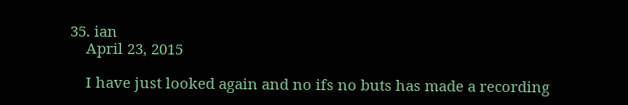35. ian
    April 23, 2015

    I have just looked again and no ifs no buts has made a recording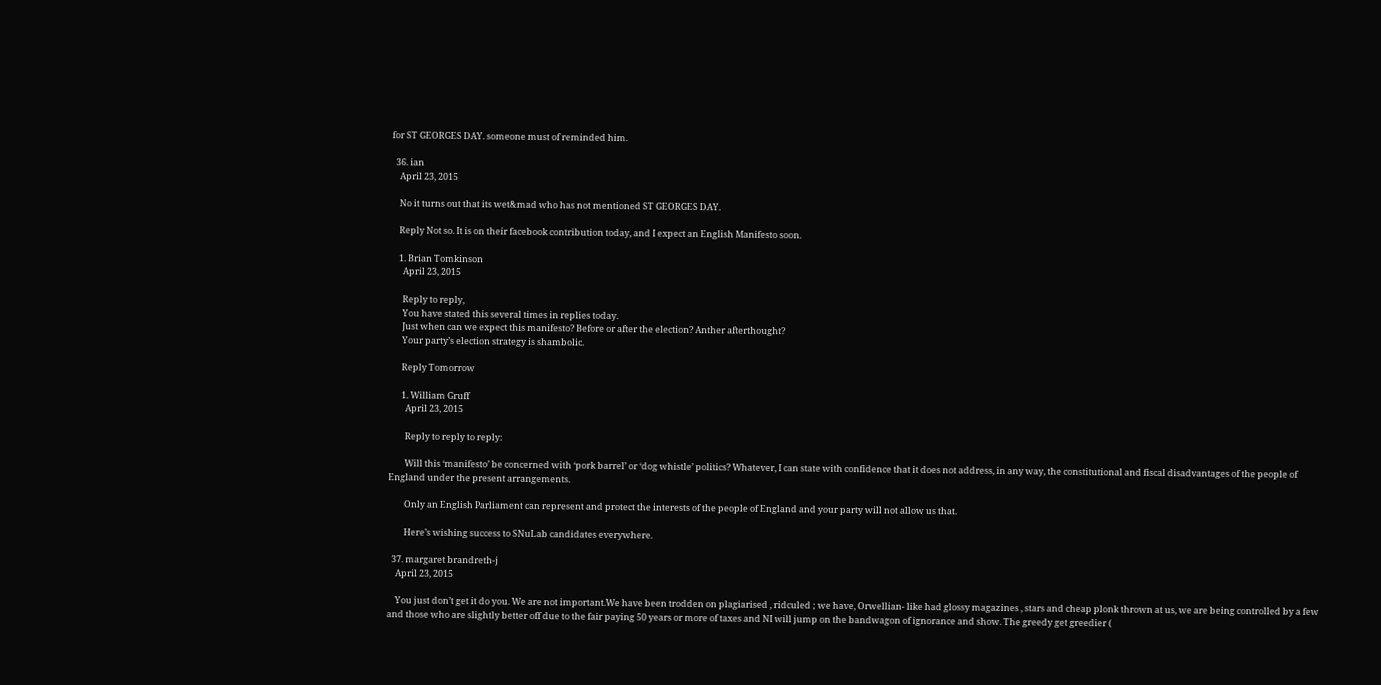for ST GEORGES DAY. someone must of reminded him.

  36. ian
    April 23, 2015

    No it turns out that its wet&mad who has not mentioned ST GEORGES DAY.

    Reply Not so. It is on their facebook contribution today, and I expect an English Manifesto soon.

    1. Brian Tomkinson
      April 23, 2015

      Reply to reply,
      You have stated this several times in replies today.
      Just when can we expect this manifesto? Before or after the election? Anther afterthought?
      Your party’s election strategy is shambolic.

      Reply Tomorrow

      1. William Gruff
        April 23, 2015

        Reply to reply to reply:

        Will this ‘manifesto’ be concerned with ‘pork barrel’ or ‘dog whistle’ politics? Whatever, I can state with confidence that it does not address, in any way, the constitutional and fiscal disadvantages of the people of England under the present arrangements.

        Only an English Parliament can represent and protect the interests of the people of England and your party will not allow us that.

        Here’s wishing success to SNuLab candidates everywhere.

  37. margaret brandreth-j
    April 23, 2015

    You just don’t get it do you. We are not important.We have been trodden on plagiarised , ridculed ; we have, Orwellian- like had glossy magazines , stars and cheap plonk thrown at us, we are being controlled by a few and those who are slightly better off due to the fair paying 50 years or more of taxes and NI will jump on the bandwagon of ignorance and show. The greedy get greedier (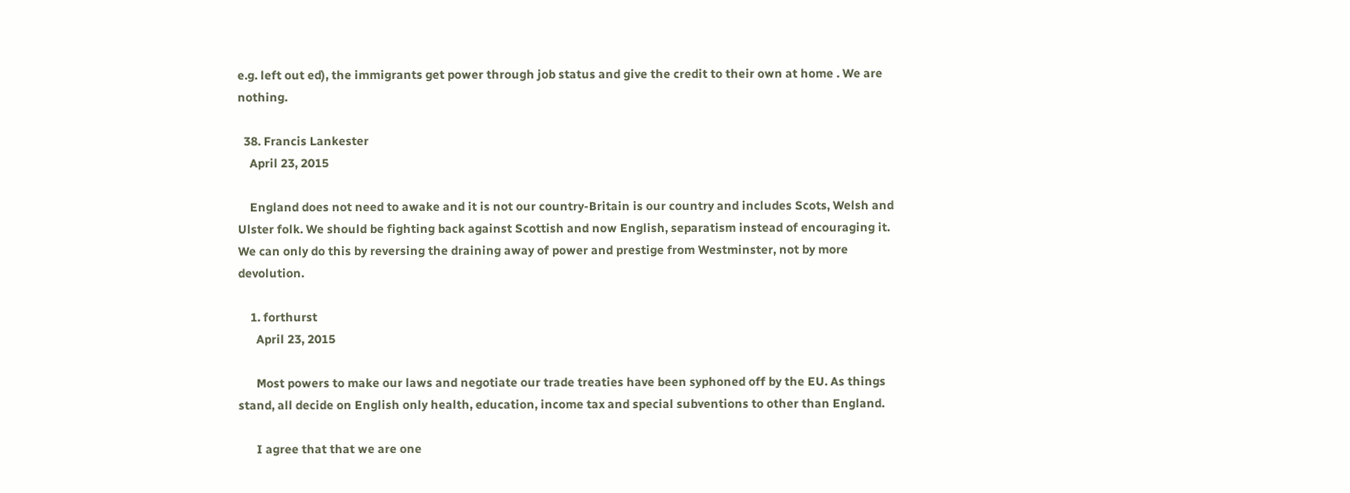e.g. left out ed), the immigrants get power through job status and give the credit to their own at home . We are nothing.

  38. Francis Lankester
    April 23, 2015

    England does not need to awake and it is not our country-Britain is our country and includes Scots, Welsh and Ulster folk. We should be fighting back against Scottish and now English, separatism instead of encouraging it. We can only do this by reversing the draining away of power and prestige from Westminster, not by more devolution.

    1. forthurst
      April 23, 2015

      Most powers to make our laws and negotiate our trade treaties have been syphoned off by the EU. As things stand, all decide on English only health, education, income tax and special subventions to other than England.

      I agree that that we are one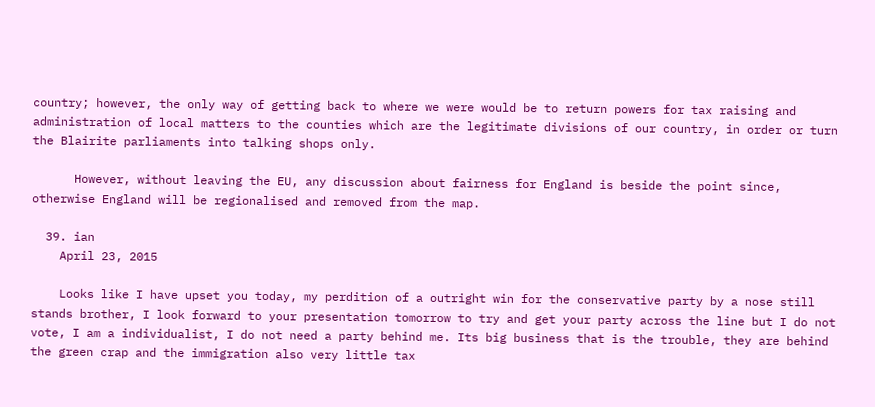country; however, the only way of getting back to where we were would be to return powers for tax raising and administration of local matters to the counties which are the legitimate divisions of our country, in order or turn the Blairite parliaments into talking shops only.

      However, without leaving the EU, any discussion about fairness for England is beside the point since, otherwise England will be regionalised and removed from the map.

  39. ian
    April 23, 2015

    Looks like I have upset you today, my perdition of a outright win for the conservative party by a nose still stands brother, I look forward to your presentation tomorrow to try and get your party across the line but I do not vote, I am a individualist, I do not need a party behind me. Its big business that is the trouble, they are behind the green crap and the immigration also very little tax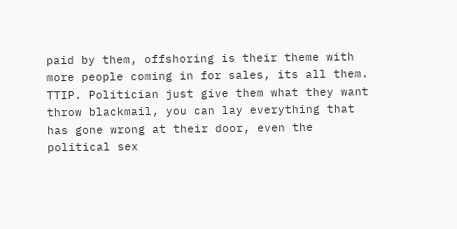paid by them, offshoring is their theme with more people coming in for sales, its all them. TTIP. Politician just give them what they want throw blackmail, you can lay everything that has gone wrong at their door, even the political sex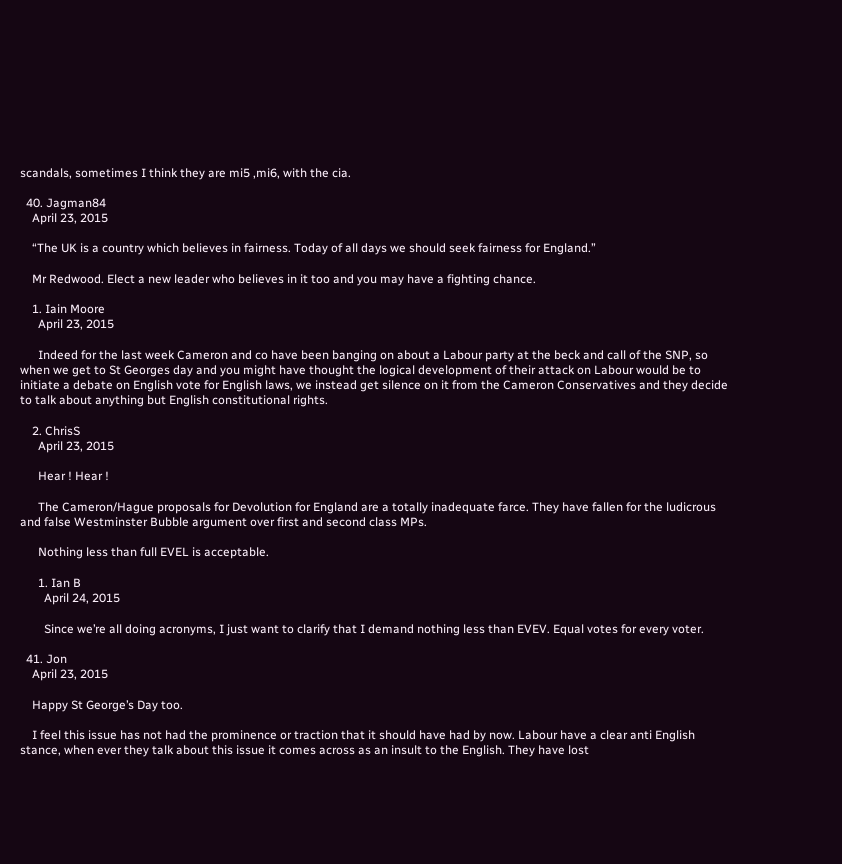scandals, sometimes I think they are mi5 ,mi6, with the cia.

  40. Jagman84
    April 23, 2015

    “The UK is a country which believes in fairness. Today of all days we should seek fairness for England.”

    Mr Redwood. Elect a new leader who believes in it too and you may have a fighting chance.

    1. Iain Moore
      April 23, 2015

      Indeed for the last week Cameron and co have been banging on about a Labour party at the beck and call of the SNP, so when we get to St Georges day and you might have thought the logical development of their attack on Labour would be to initiate a debate on English vote for English laws, we instead get silence on it from the Cameron Conservatives and they decide to talk about anything but English constitutional rights.

    2. ChrisS
      April 23, 2015

      Hear ! Hear !

      The Cameron/Hague proposals for Devolution for England are a totally inadequate farce. They have fallen for the ludicrous and false Westminster Bubble argument over first and second class MPs.

      Nothing less than full EVEL is acceptable.

      1. Ian B
        April 24, 2015

        Since we’re all doing acronyms, I just want to clarify that I demand nothing less than EVEV. Equal votes for every voter.

  41. Jon
    April 23, 2015

    Happy St George’s Day too.

    I feel this issue has not had the prominence or traction that it should have had by now. Labour have a clear anti English stance, when ever they talk about this issue it comes across as an insult to the English. They have lost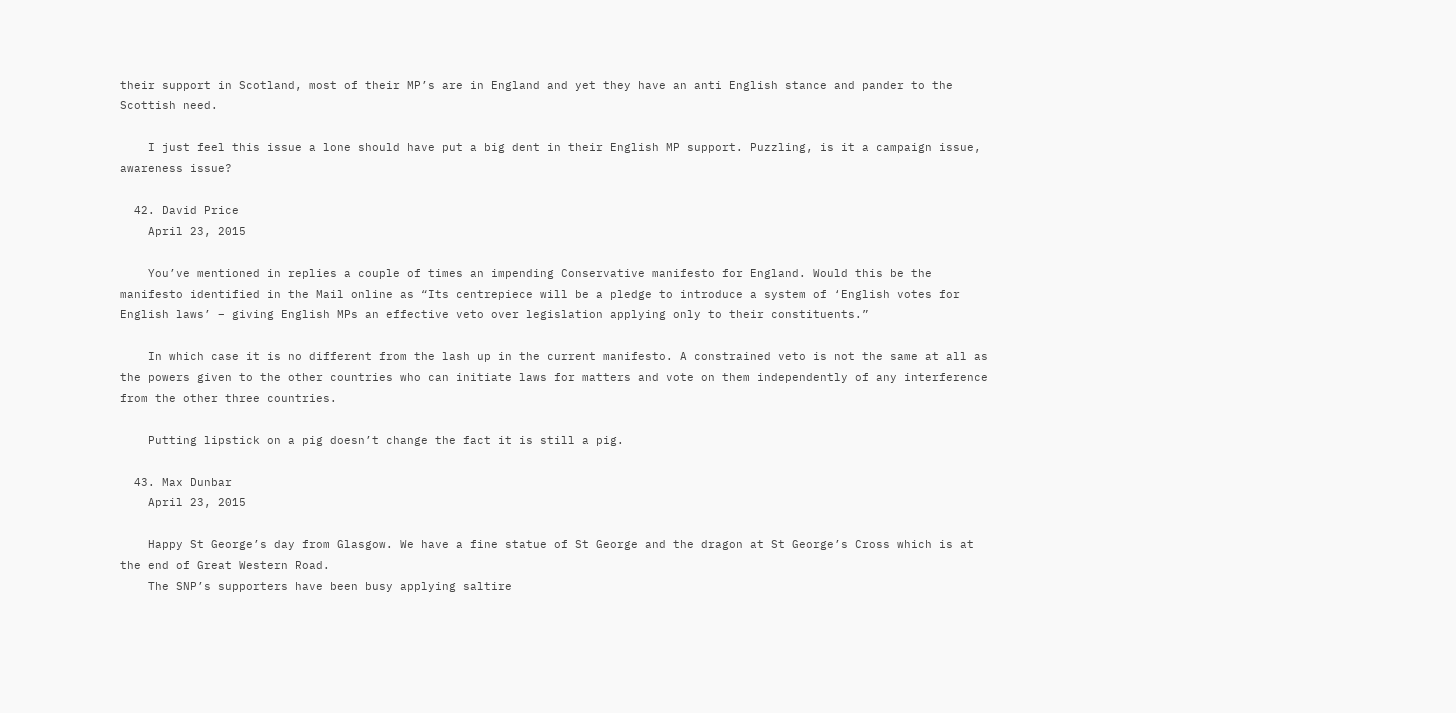their support in Scotland, most of their MP’s are in England and yet they have an anti English stance and pander to the Scottish need.

    I just feel this issue a lone should have put a big dent in their English MP support. Puzzling, is it a campaign issue, awareness issue?

  42. David Price
    April 23, 2015

    You’ve mentioned in replies a couple of times an impending Conservative manifesto for England. Would this be the manifesto identified in the Mail online as “Its centrepiece will be a pledge to introduce a system of ‘English votes for English laws’ – giving English MPs an effective veto over legislation applying only to their constituents.”

    In which case it is no different from the lash up in the current manifesto. A constrained veto is not the same at all as the powers given to the other countries who can initiate laws for matters and vote on them independently of any interference from the other three countries.

    Putting lipstick on a pig doesn’t change the fact it is still a pig.

  43. Max Dunbar
    April 23, 2015

    Happy St George’s day from Glasgow. We have a fine statue of St George and the dragon at St George’s Cross which is at the end of Great Western Road.
    The SNP’s supporters have been busy applying saltire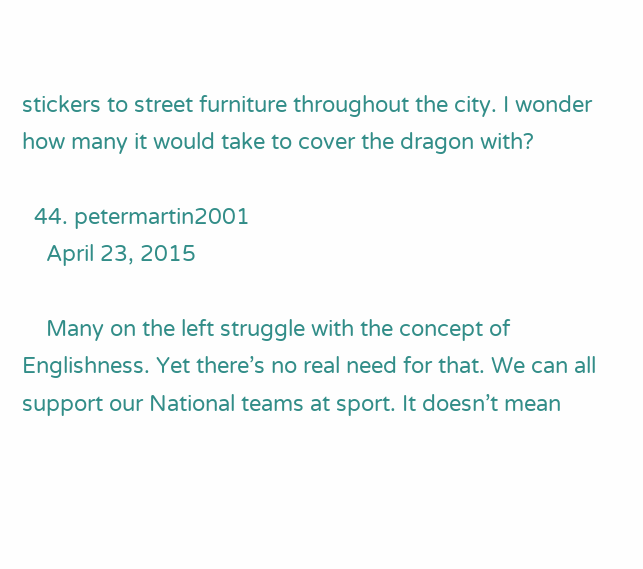stickers to street furniture throughout the city. I wonder how many it would take to cover the dragon with?

  44. petermartin2001
    April 23, 2015

    Many on the left struggle with the concept of Englishness. Yet there’s no real need for that. We can all support our National teams at sport. It doesn’t mean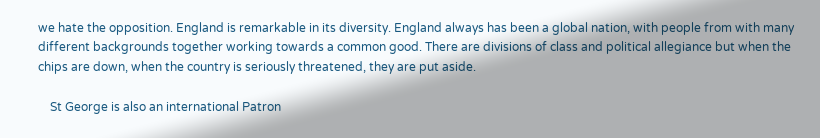we hate the opposition. England is remarkable in its diversity. England always has been a global nation, with people from with many different backgrounds together working towards a common good. There are divisions of class and political allegiance but when the chips are down, when the country is seriously threatened, they are put aside.

    St George is also an international Patron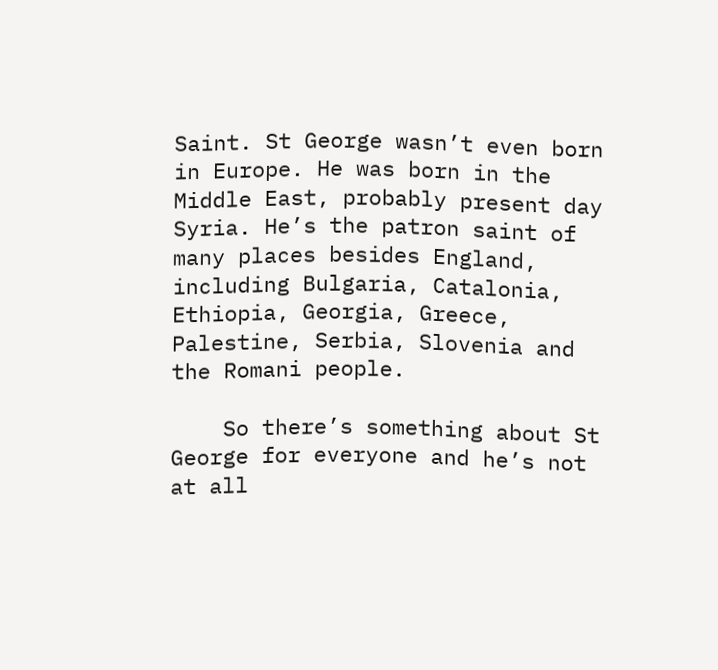Saint. St George wasn’t even born in Europe. He was born in the Middle East, probably present day Syria. He’s the patron saint of many places besides England, including Bulgaria, Catalonia, Ethiopia, Georgia, Greece, Palestine, Serbia, Slovenia and the Romani people.

    So there’s something about St George for everyone and he’s not at all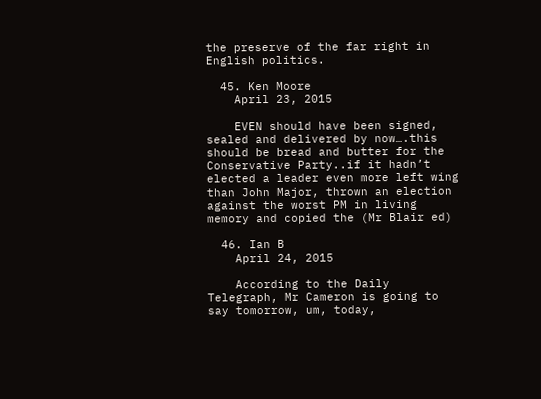the preserve of the far right in English politics.

  45. Ken Moore
    April 23, 2015

    EVEN should have been signed, sealed and delivered by now….this should be bread and butter for the Conservative Party..if it hadn’t elected a leader even more left wing than John Major, thrown an election against the worst PM in living memory and copied the (Mr Blair ed)

  46. Ian B
    April 24, 2015

    According to the Daily Telegraph, Mr Cameron is going to say tomorrow, um, today,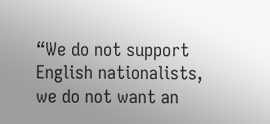“We do not support English nationalists, we do not want an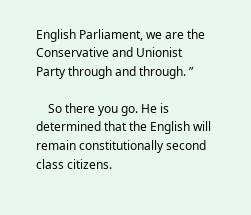English Parliament, we are the Conservative and Unionist Party through and through. ”

    So there you go. He is determined that the English will remain constitutionally second class citizens.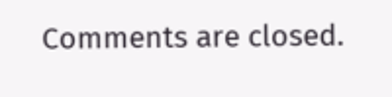Comments are closed.